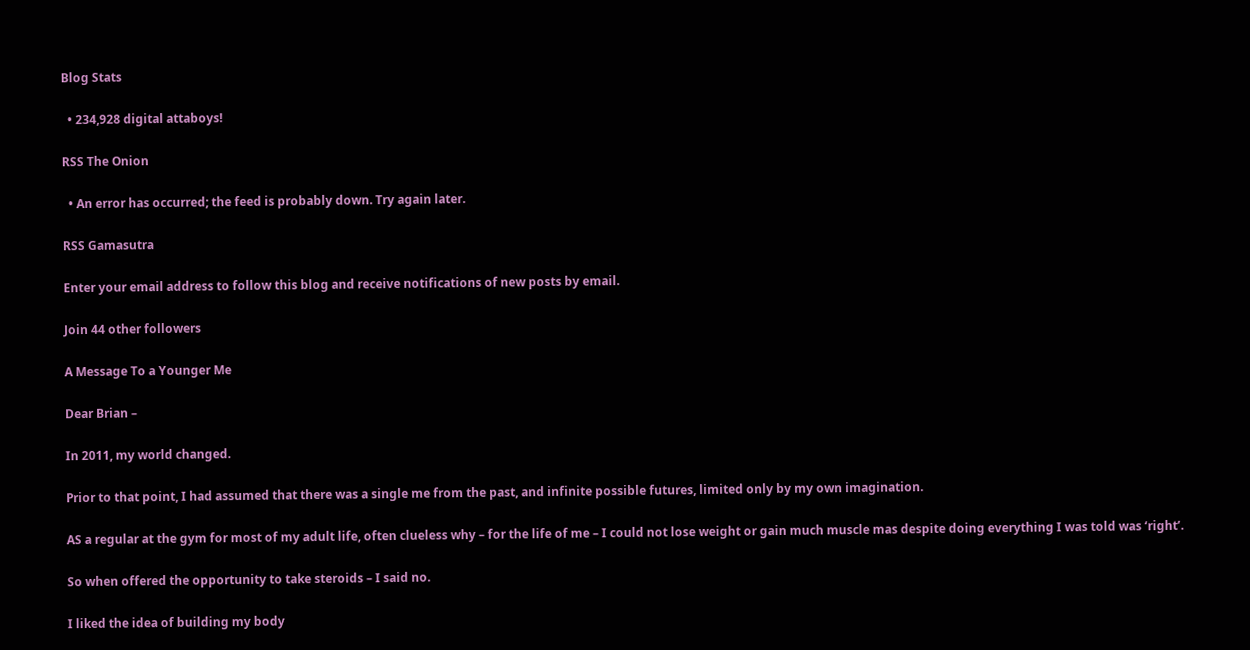Blog Stats

  • 234,928 digital attaboys!

RSS The Onion

  • An error has occurred; the feed is probably down. Try again later.

RSS Gamasutra

Enter your email address to follow this blog and receive notifications of new posts by email.

Join 44 other followers

A Message To a Younger Me

Dear Brian –

In 2011, my world changed.

Prior to that point, I had assumed that there was a single me from the past, and infinite possible futures, limited only by my own imagination.

AS a regular at the gym for most of my adult life, often clueless why – for the life of me – I could not lose weight or gain much muscle mas despite doing everything I was told was ‘right’.

So when offered the opportunity to take steroids – I said no.

I liked the idea of building my body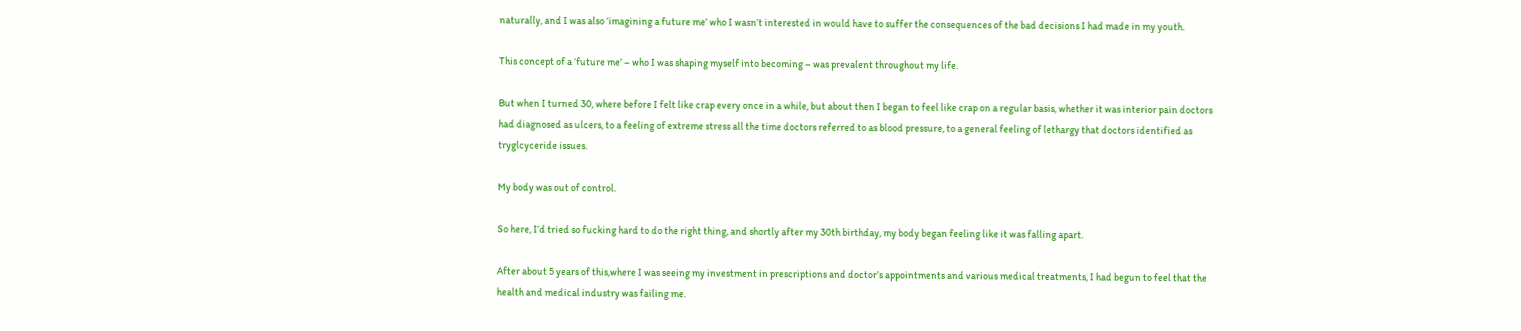naturally, and I was also ‘imagining a future me’ who I wasn’t interested in would have to suffer the consequences of the bad decisions I had made in my youth.

This concept of a ‘future me’ – who I was shaping myself into becoming – was prevalent throughout my life.

But when I turned 30, where before I felt like crap every once in a while, but about then I began to feel like crap on a regular basis, whether it was interior pain doctors had diagnosed as ulcers, to a feeling of extreme stress all the time doctors referred to as blood pressure, to a general feeling of lethargy that doctors identified as tryglcyceride issues.

My body was out of control.

So here, I’d tried so fucking hard to do the right thing, and shortly after my 30th birthday, my body began feeling like it was falling apart.

After about 5 years of this,where I was seeing my investment in prescriptions and doctor’s appointments and various medical treatments, I had begun to feel that the health and medical industry was failing me.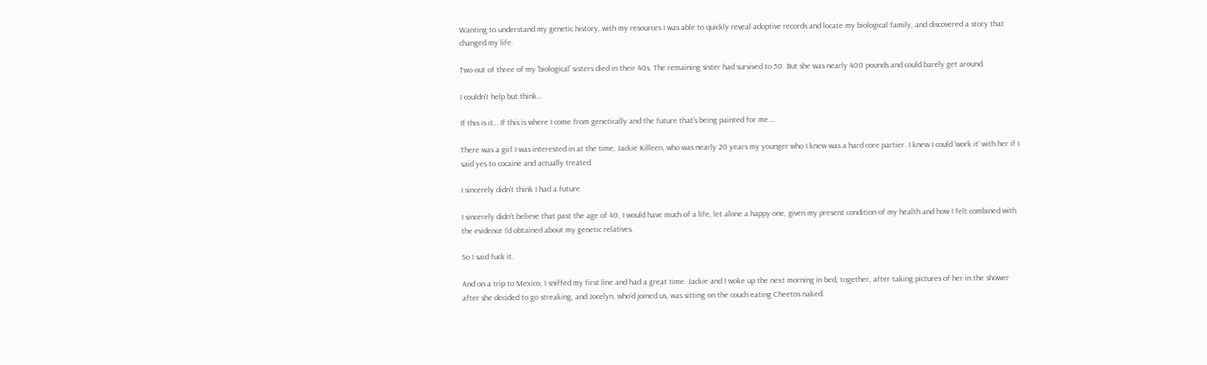Wanting to understand my genetic history, with my resources I was able to quickly reveal adoptive records and locate my biological family, and discovered a story that changed my life.

Two out of three of my ‘biological’ sisters died in their 40s. The remaining sister had survived to 50. But she was nearly 400 pounds and could barely get around.

I couldn’t help but think…

If this is it… If this is where I come from genetically and the future that’s being painted for me….

There was a girl I was interested in at the time, Jackie Killeen, who was nearly 20 years my younger who I knew was a hard core partier. I knew I could ‘work it’ with her if I said yes to cocaine and actually treated.

I sincerely didn’t think I had a future.

I sincerely didn’t believe that past the age of 40, I would have much of a life, let alone a happy one, given my present condition of my health and how I felt combined with the evidence I’d obtained about my genetic relatives.

So I said fuck it.

And on a trip to Mexico, I sniffed my first line and had a great time. Jackie and I woke up the next morning in bed, together, after taking pictures of her in the shower after she decided to go streaking, and Jocelyn, who’d joined us, was sitting on the couch eating Cheetos naked.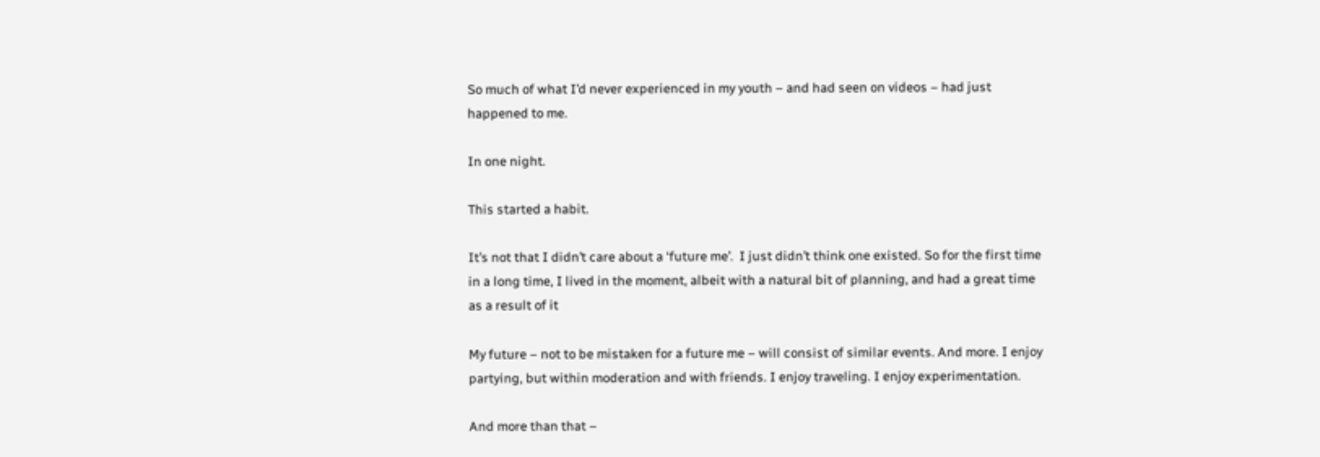So much of what I’d never experienced in my youth – and had seen on videos – had just happened to me.

In one night.

This started a habit.

It’s not that I didn’t care about a ‘future me’.  I just didn’t think one existed. So for the first time in a long time, I lived in the moment, albeit with a natural bit of planning, and had a great time as a result of it

My future – not to be mistaken for a future me – will consist of similar events. And more. I enjoy partying, but within moderation and with friends. I enjoy traveling. I enjoy experimentation.

And more than that –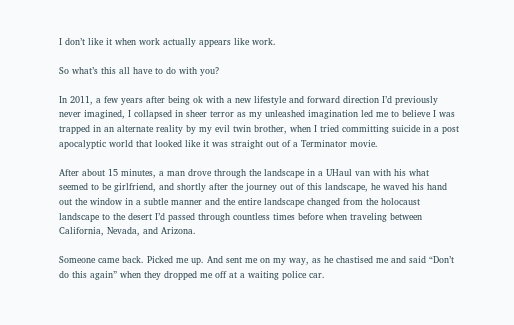I don’t like it when work actually appears like work.

So what’s this all have to do with you?

In 2011, a few years after being ok with a new lifestyle and forward direction I’d previously never imagined, I collapsed in sheer terror as my unleashed imagination led me to believe I was trapped in an alternate reality by my evil twin brother, when I tried committing suicide in a post apocalyptic world that looked like it was straight out of a Terminator movie.

After about 15 minutes, a man drove through the landscape in a UHaul van with his what seemed to be girlfriend, and shortly after the journey out of this landscape, he waved his hand out the window in a subtle manner and the entire landscape changed from the holocaust landscape to the desert I’d passed through countless times before when traveling between California, Nevada, and Arizona.

Someone came back. Picked me up. And sent me on my way, as he chastised me and said “Don’t do this again” when they dropped me off at a waiting police car.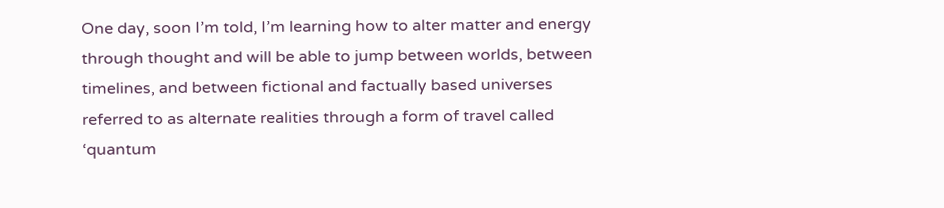One day, soon I’m told, I’m learning how to alter matter and energy through thought and will be able to jump between worlds, between timelines, and between fictional and factually based universes referred to as alternate realities through a form of travel called ‘quantum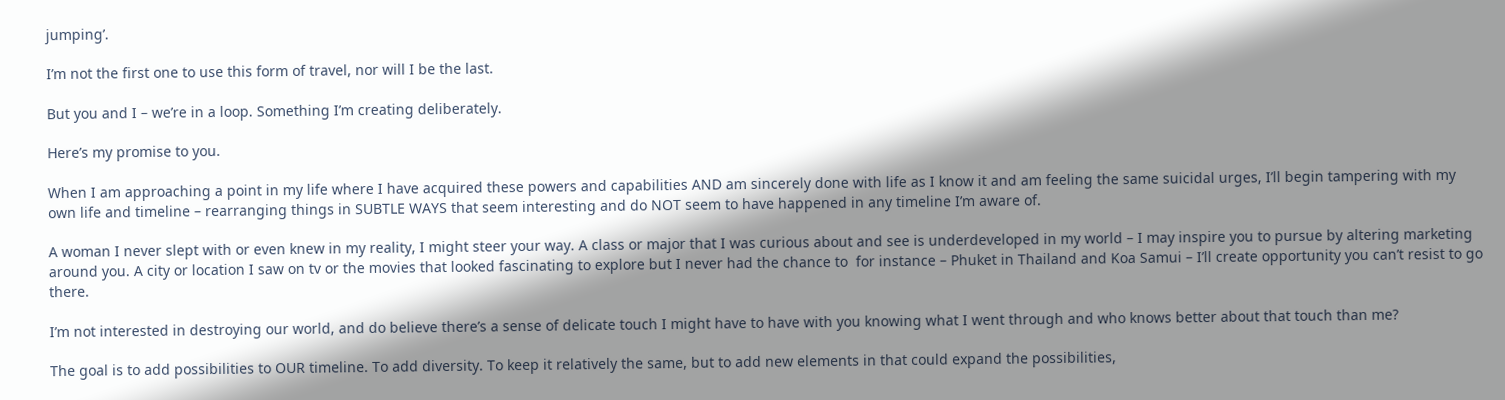jumping’.

I’m not the first one to use this form of travel, nor will I be the last.

But you and I – we’re in a loop. Something I’m creating deliberately.

Here’s my promise to you.

When I am approaching a point in my life where I have acquired these powers and capabilities AND am sincerely done with life as I know it and am feeling the same suicidal urges, I’ll begin tampering with my own life and timeline – rearranging things in SUBTLE WAYS that seem interesting and do NOT seem to have happened in any timeline I’m aware of.

A woman I never slept with or even knew in my reality, I might steer your way. A class or major that I was curious about and see is underdeveloped in my world – I may inspire you to pursue by altering marketing around you. A city or location I saw on tv or the movies that looked fascinating to explore but I never had the chance to  for instance – Phuket in Thailand and Koa Samui – I’ll create opportunity you can’t resist to go there.

I’m not interested in destroying our world, and do believe there’s a sense of delicate touch I might have to have with you knowing what I went through and who knows better about that touch than me?

The goal is to add possibilities to OUR timeline. To add diversity. To keep it relatively the same, but to add new elements in that could expand the possibilities,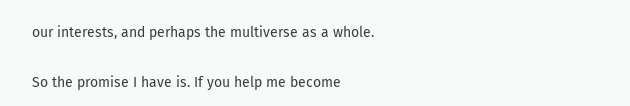our interests, and perhaps the multiverse as a whole.

So the promise I have is. If you help me become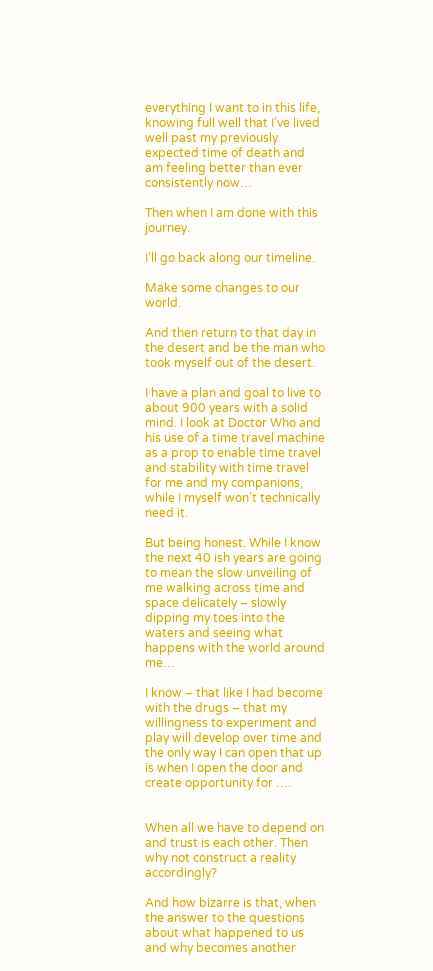everything I want to in this life, knowing full well that I’ve lived well past my previously expected time of death and am feeling better than ever consistently now…

Then when I am done with this journey.

I’ll go back along our timeline.

Make some changes to our world.

And then return to that day in the desert and be the man who took myself out of the desert.

I have a plan and goal to live to about 900 years with a solid mind. I look at Doctor Who and his use of a time travel machine as a prop to enable time travel and stability with time travel for me and my companions, while I myself won’t technically need it.

But being honest. While I know the next 40 ish years are going to mean the slow unveiling of me walking across time and space delicately – slowly dipping my toes into the waters and seeing what happens with the world around me…

I know – that like I had become with the drugs – that my willingness to experiment and play will develop over time and the only way I can open that up is when I open the door and create opportunity for ….


When all we have to depend on and trust is each other. Then why not construct a reality accordingly?

And how bizarre is that, when the answer to the questions about what happened to us and why becomes another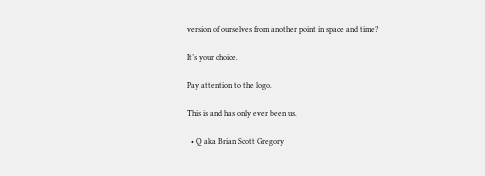version of ourselves from another point in space and time?

It’s your choice.

Pay attention to the logo.

This is and has only ever been us.

  • Q aka Brian Scott Gregory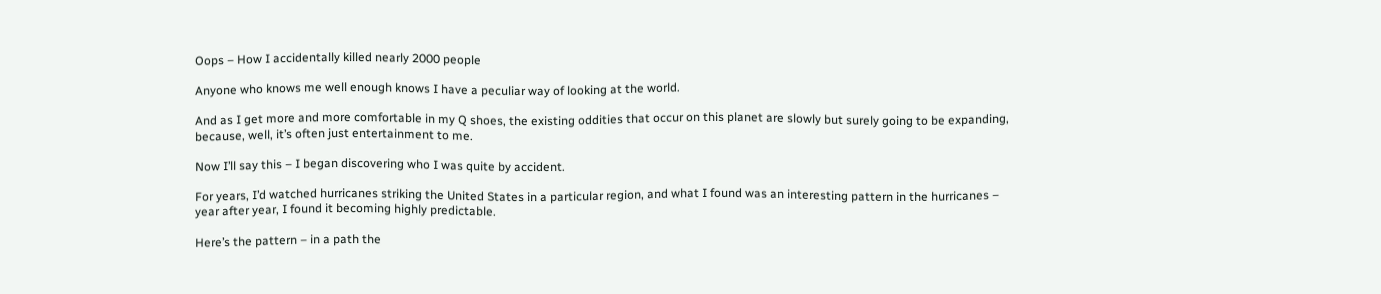Oops – How I accidentally killed nearly 2000 people

Anyone who knows me well enough knows I have a peculiar way of looking at the world.

And as I get more and more comfortable in my Q shoes, the existing oddities that occur on this planet are slowly but surely going to be expanding, because, well, it’s often just entertainment to me.

Now I’ll say this – I began discovering who I was quite by accident.

For years, I’d watched hurricanes striking the United States in a particular region, and what I found was an interesting pattern in the hurricanes – year after year, I found it becoming highly predictable.

Here’s the pattern – in a path the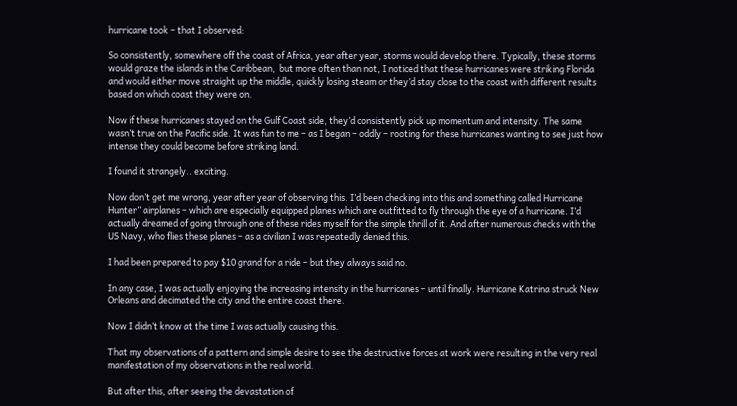hurricane took – that I observed:

So consistently, somewhere off the coast of Africa, year after year, storms would develop there. Typically, these storms would graze the islands in the Caribbean,  but more often than not, I noticed that these hurricanes were striking Florida and would either move straight up the middle, quickly losing steam or they’d stay close to the coast with different results based on which coast they were on.

Now if these hurricanes stayed on the Gulf Coast side, they’d consistently pick up momentum and intensity. The same wasn’t true on the Pacific side. It was fun to me – as I began – oddly – rooting for these hurricanes wanting to see just how intense they could become before striking land.

I found it strangely.. exciting.

Now don’t get me wrong, year after year of observing this. I’d been checking into this and something called Hurricane Hunter” airplanes – which are especially equipped planes which are outfitted to fly through the eye of a hurricane. I’d actually dreamed of going through one of these rides myself for the simple thrill of it. And after numerous checks with the US Navy, who flies these planes – as a civilian I was repeatedly denied this.

I had been prepared to pay $10 grand for a ride – but they always said no.

In any case, I was actually enjoying the increasing intensity in the hurricanes – until finally. Hurricane Katrina struck New Orleans and decimated the city and the entire coast there.

Now I didn’t know at the time I was actually causing this.

That my observations of a pattern and simple desire to see the destructive forces at work were resulting in the very real manifestation of my observations in the real world.

But after this, after seeing the devastation of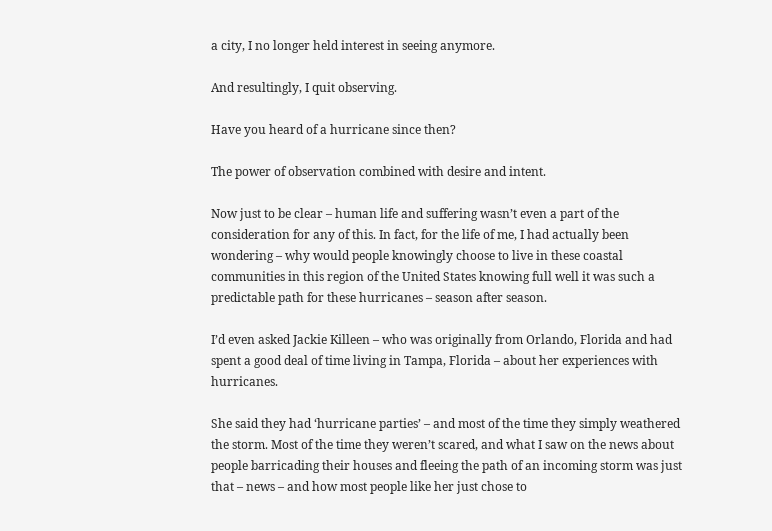a city, I no longer held interest in seeing anymore.

And resultingly, I quit observing.

Have you heard of a hurricane since then?

The power of observation combined with desire and intent.

Now just to be clear – human life and suffering wasn’t even a part of the consideration for any of this. In fact, for the life of me, I had actually been wondering – why would people knowingly choose to live in these coastal communities in this region of the United States knowing full well it was such a predictable path for these hurricanes – season after season.

I’d even asked Jackie Killeen – who was originally from Orlando, Florida and had spent a good deal of time living in Tampa, Florida – about her experiences with hurricanes.

She said they had ‘hurricane parties’ – and most of the time they simply weathered the storm. Most of the time they weren’t scared, and what I saw on the news about people barricading their houses and fleeing the path of an incoming storm was just that – news – and how most people like her just chose to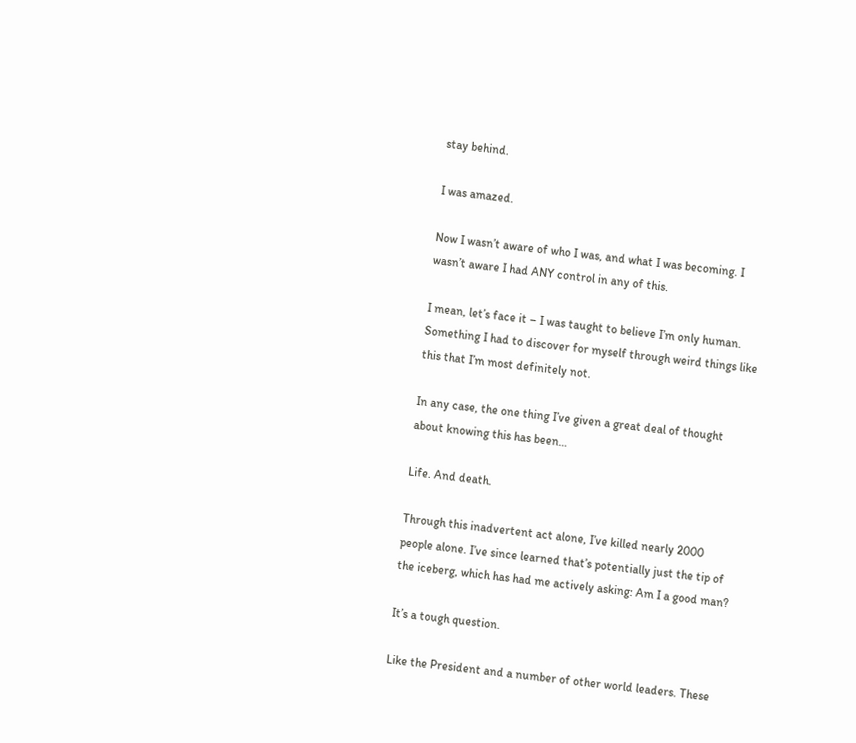stay behind.

I was amazed.

Now I wasn’t aware of who I was, and what I was becoming. I wasn’t aware I had ANY control in any of this.

I mean, let’s face it – I was taught to believe I’m only human. Something I had to discover for myself through weird things like this that I’m most definitely not.

In any case, the one thing I’ve given a great deal of thought about knowing this has been…

Life. And death.

Through this inadvertent act alone, I’ve killed nearly 2000 people alone. I’ve since learned that’s potentially just the tip of the iceberg, which has had me actively asking: Am I a good man?

It’s a tough question.

Like the President and a number of other world leaders. These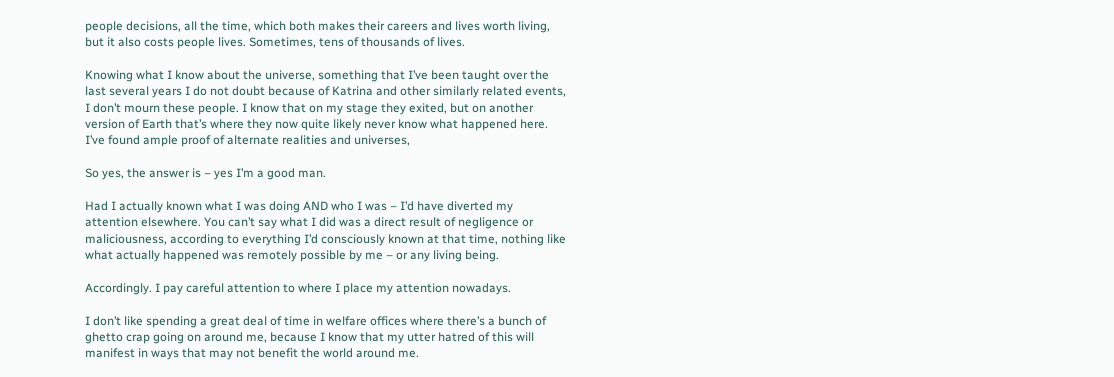people decisions, all the time, which both makes their careers and lives worth living, but it also costs people lives. Sometimes, tens of thousands of lives.

Knowing what I know about the universe, something that I’ve been taught over the last several years I do not doubt because of Katrina and other similarly related events, I don’t mourn these people. I know that on my stage they exited, but on another version of Earth that’s where they now quite likely never know what happened here. I’ve found ample proof of alternate realities and universes,

So yes, the answer is – yes I’m a good man.

Had I actually known what I was doing AND who I was – I’d have diverted my attention elsewhere. You can’t say what I did was a direct result of negligence or maliciousness, according to everything I’d consciously known at that time, nothing like what actually happened was remotely possible by me – or any living being.

Accordingly. I pay careful attention to where I place my attention nowadays.

I don’t like spending a great deal of time in welfare offices where there’s a bunch of ghetto crap going on around me, because I know that my utter hatred of this will manifest in ways that may not benefit the world around me.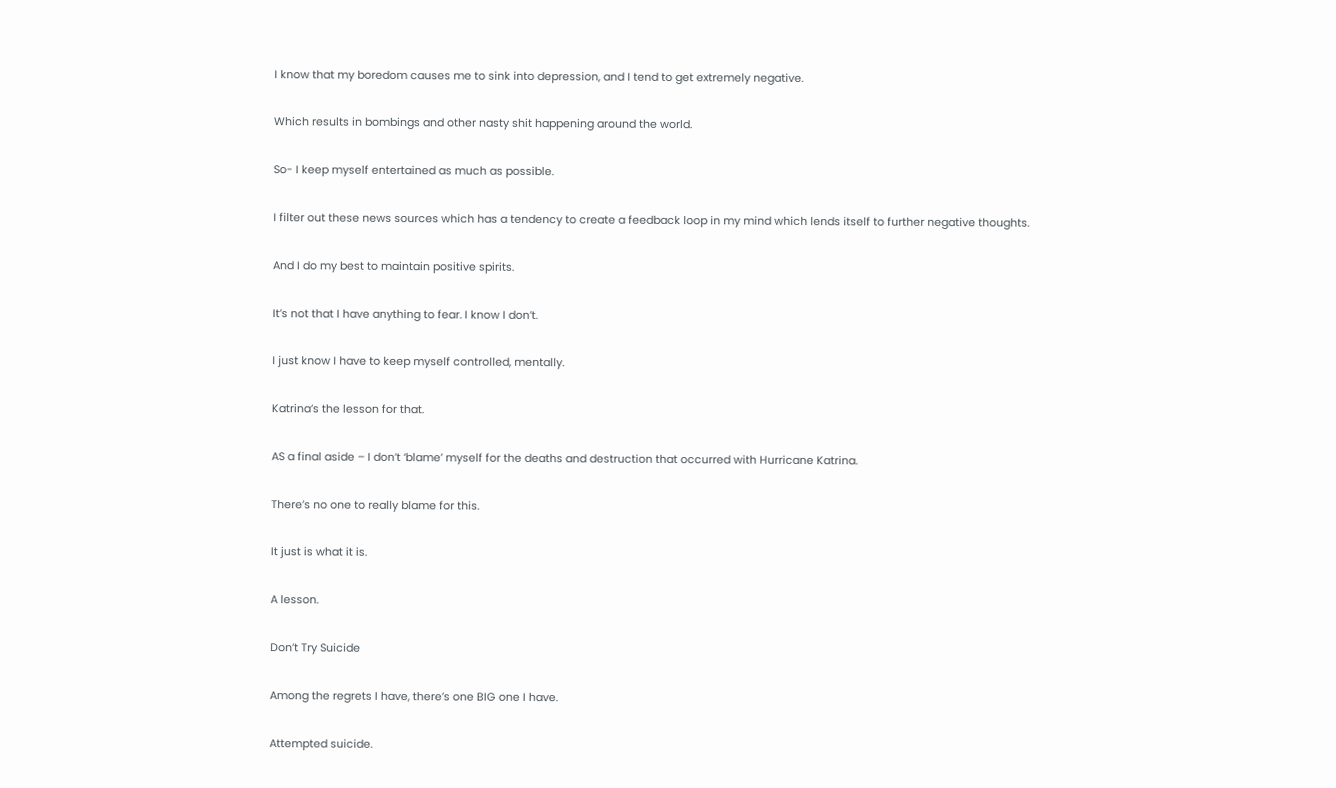I know that my boredom causes me to sink into depression, and I tend to get extremely negative.

Which results in bombings and other nasty shit happening around the world.

So- I keep myself entertained as much as possible.

I filter out these news sources which has a tendency to create a feedback loop in my mind which lends itself to further negative thoughts.

And I do my best to maintain positive spirits.

It’s not that I have anything to fear. I know I don’t.

I just know I have to keep myself controlled, mentally.

Katrina’s the lesson for that.

AS a final aside – I don’t ‘blame’ myself for the deaths and destruction that occurred with Hurricane Katrina.

There’s no one to really blame for this.

It just is what it is.

A lesson.

Don’t Try Suicide

Among the regrets I have, there’s one BIG one I have.

Attempted suicide.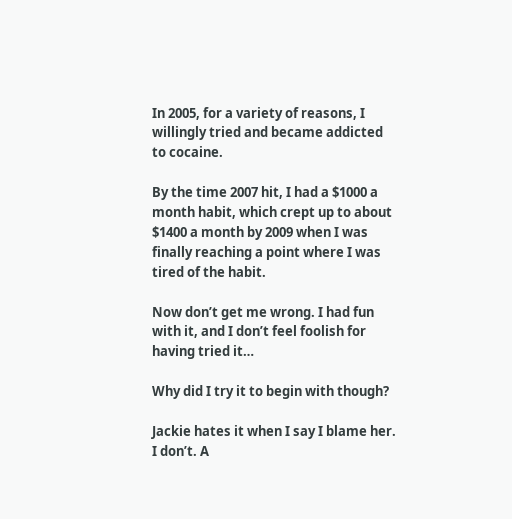In 2005, for a variety of reasons, I willingly tried and became addicted to cocaine.

By the time 2007 hit, I had a $1000 a month habit, which crept up to about $1400 a month by 2009 when I was finally reaching a point where I was tired of the habit.

Now don’t get me wrong. I had fun with it, and I don’t feel foolish for having tried it…

Why did I try it to begin with though?

Jackie hates it when I say I blame her. I don’t. A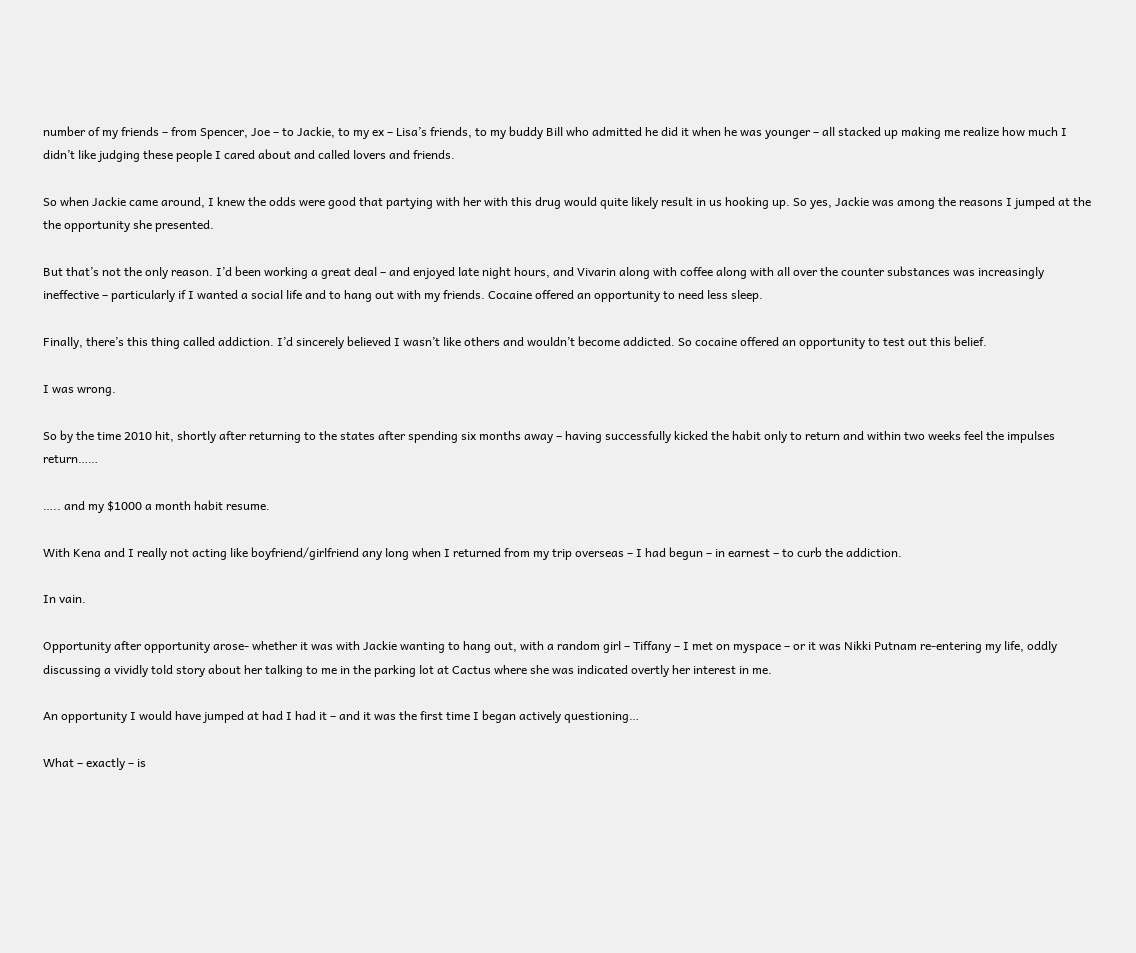number of my friends – from Spencer, Joe – to Jackie, to my ex – Lisa’s friends, to my buddy Bill who admitted he did it when he was younger – all stacked up making me realize how much I didn’t like judging these people I cared about and called lovers and friends.

So when Jackie came around, I knew the odds were good that partying with her with this drug would quite likely result in us hooking up. So yes, Jackie was among the reasons I jumped at the the opportunity she presented.

But that’s not the only reason. I’d been working a great deal – and enjoyed late night hours, and Vivarin along with coffee along with all over the counter substances was increasingly ineffective – particularly if I wanted a social life and to hang out with my friends. Cocaine offered an opportunity to need less sleep.

Finally, there’s this thing called addiction. I’d sincerely believed I wasn’t like others and wouldn’t become addicted. So cocaine offered an opportunity to test out this belief.

I was wrong.

So by the time 2010 hit, shortly after returning to the states after spending six months away – having successfully kicked the habit only to return and within two weeks feel the impulses return……

….. and my $1000 a month habit resume.

With Kena and I really not acting like boyfriend/girlfriend any long when I returned from my trip overseas – I had begun – in earnest – to curb the addiction.

In vain.

Opportunity after opportunity arose- whether it was with Jackie wanting to hang out, with a random girl – Tiffany – I met on myspace – or it was Nikki Putnam re-entering my life, oddly discussing a vividly told story about her talking to me in the parking lot at Cactus where she was indicated overtly her interest in me.

An opportunity I would have jumped at had I had it – and it was the first time I began actively questioning…

What – exactly – is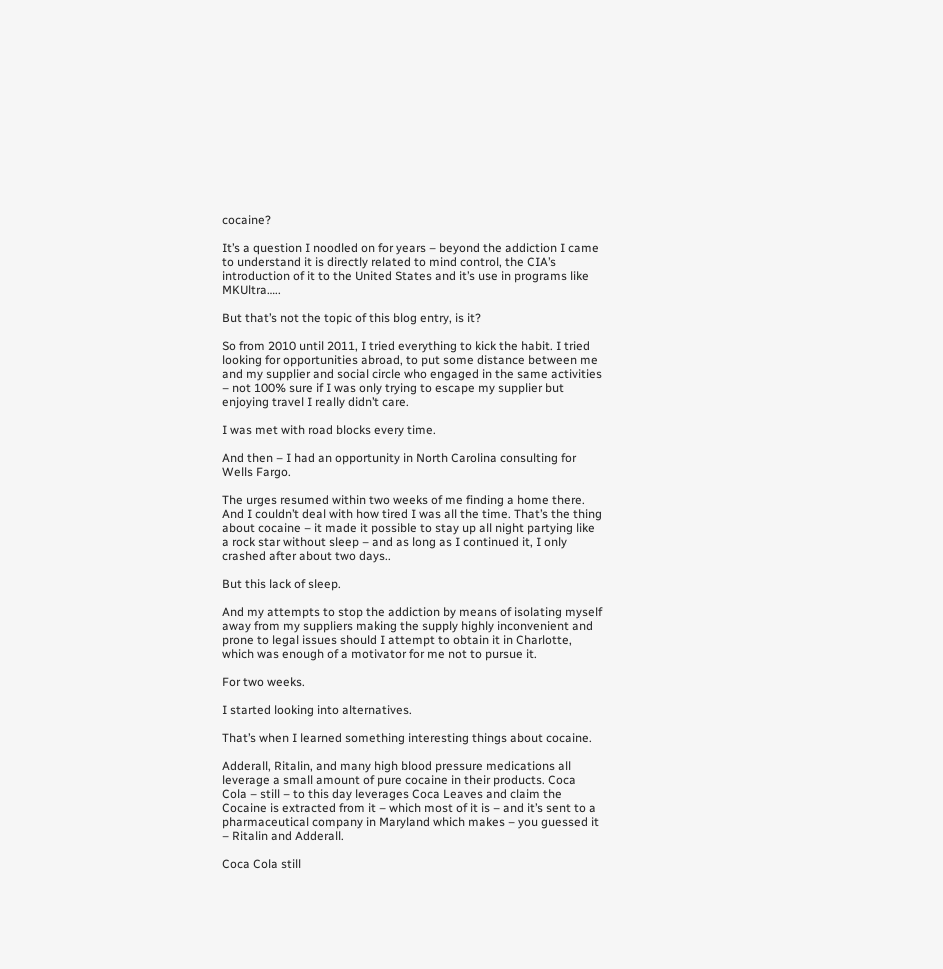cocaine?

It’s a question I noodled on for years – beyond the addiction I came to understand it is directly related to mind control, the CIA’s introduction of it to the United States and it’s use in programs like MKUltra…..

But that’s not the topic of this blog entry, is it?

So from 2010 until 2011, I tried everything to kick the habit. I tried looking for opportunities abroad, to put some distance between me and my supplier and social circle who engaged in the same activities – not 100% sure if I was only trying to escape my supplier but enjoying travel I really didn’t care.

I was met with road blocks every time.

And then – I had an opportunity in North Carolina consulting for Wells Fargo.

The urges resumed within two weeks of me finding a home there. And I couldn’t deal with how tired I was all the time. That’s the thing about cocaine – it made it possible to stay up all night partying like a rock star without sleep – and as long as I continued it, I only crashed after about two days..

But this lack of sleep.

And my attempts to stop the addiction by means of isolating myself away from my suppliers making the supply highly inconvenient and prone to legal issues should I attempt to obtain it in Charlotte, which was enough of a motivator for me not to pursue it.

For two weeks.

I started looking into alternatives.

That’s when I learned something interesting things about cocaine.

Adderall, Ritalin, and many high blood pressure medications all leverage a small amount of pure cocaine in their products. Coca Cola – still – to this day leverages Coca Leaves and claim the Cocaine is extracted from it – which most of it is – and it’s sent to a pharmaceutical company in Maryland which makes – you guessed it – Ritalin and Adderall.

Coca Cola still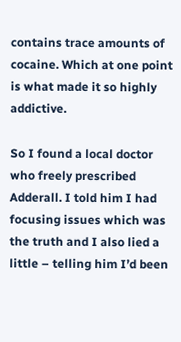contains trace amounts of cocaine. Which at one point is what made it so highly addictive.

So I found a local doctor who freely prescribed Adderall. I told him I had focusing issues which was the truth and I also lied a little – telling him I’d been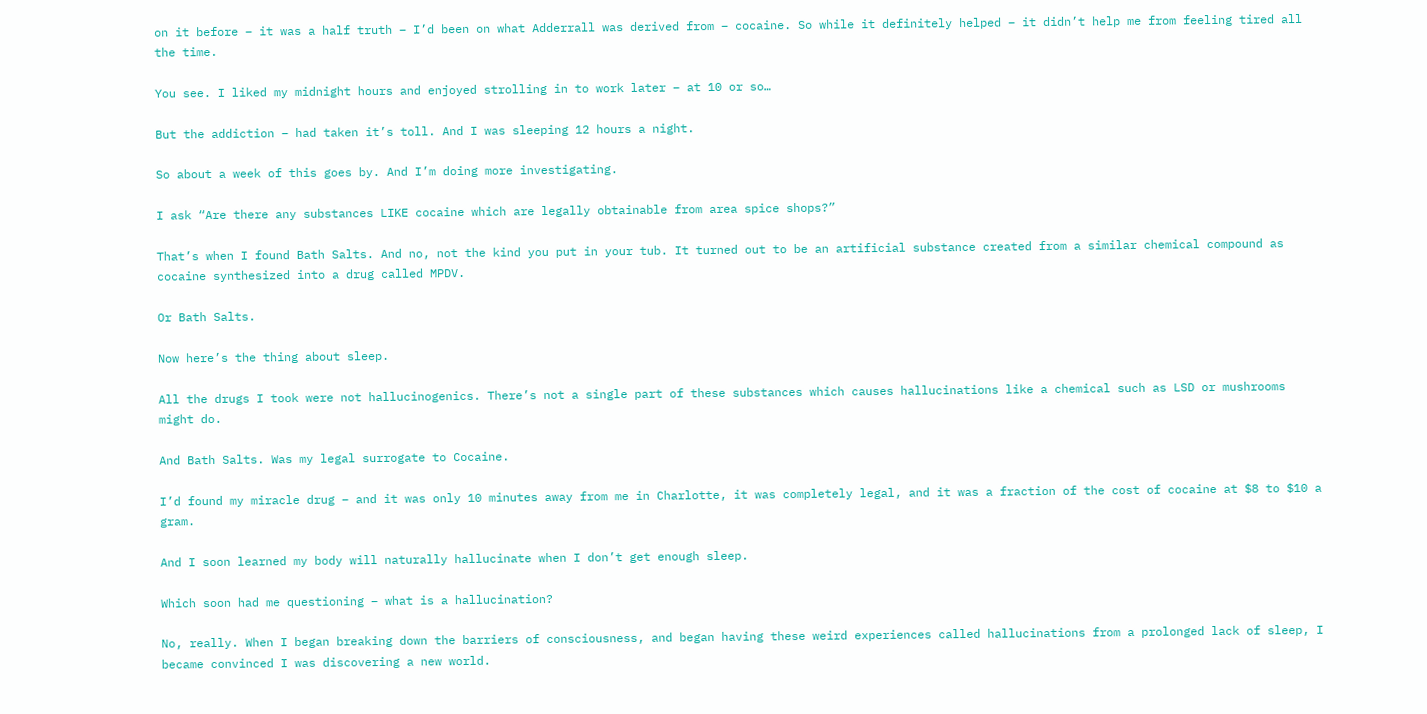on it before – it was a half truth – I’d been on what Adderrall was derived from – cocaine. So while it definitely helped – it didn’t help me from feeling tired all the time.

You see. I liked my midnight hours and enjoyed strolling in to work later – at 10 or so…

But the addiction – had taken it’s toll. And I was sleeping 12 hours a night.

So about a week of this goes by. And I’m doing more investigating.

I ask “Are there any substances LIKE cocaine which are legally obtainable from area spice shops?”

That’s when I found Bath Salts. And no, not the kind you put in your tub. It turned out to be an artificial substance created from a similar chemical compound as cocaine synthesized into a drug called MPDV.

Or Bath Salts.

Now here’s the thing about sleep.

All the drugs I took were not hallucinogenics. There’s not a single part of these substances which causes hallucinations like a chemical such as LSD or mushrooms might do.

And Bath Salts. Was my legal surrogate to Cocaine.

I’d found my miracle drug – and it was only 10 minutes away from me in Charlotte, it was completely legal, and it was a fraction of the cost of cocaine at $8 to $10 a gram.

And I soon learned my body will naturally hallucinate when I don’t get enough sleep.

Which soon had me questioning – what is a hallucination?

No, really. When I began breaking down the barriers of consciousness, and began having these weird experiences called hallucinations from a prolonged lack of sleep, I became convinced I was discovering a new world.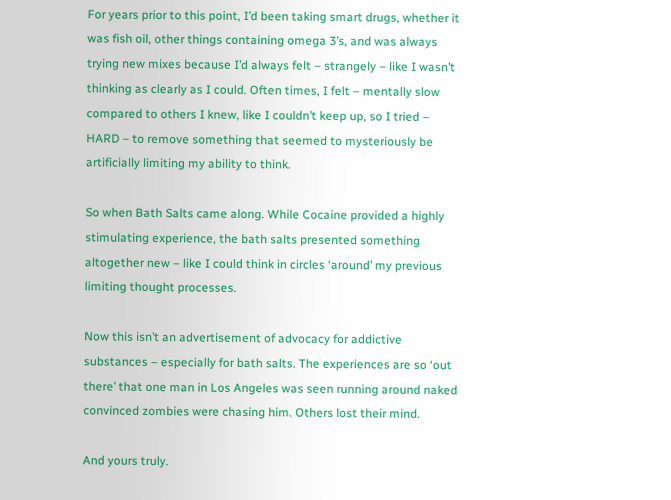For years prior to this point, I’d been taking smart drugs, whether it was fish oil, other things containing omega 3’s, and was always trying new mixes because I’d always felt – strangely – like I wasn’t thinking as clearly as I could. Often times, I felt – mentally slow compared to others I knew, like I couldn’t keep up, so I tried – HARD – to remove something that seemed to mysteriously be artificially limiting my ability to think.

So when Bath Salts came along. While Cocaine provided a highly stimulating experience, the bath salts presented something altogether new – like I could think in circles ‘around’ my previous limiting thought processes.

Now this isn’t an advertisement of advocacy for addictive substances – especially for bath salts. The experiences are so ‘out there’ that one man in Los Angeles was seen running around naked convinced zombies were chasing him. Others lost their mind.

And yours truly.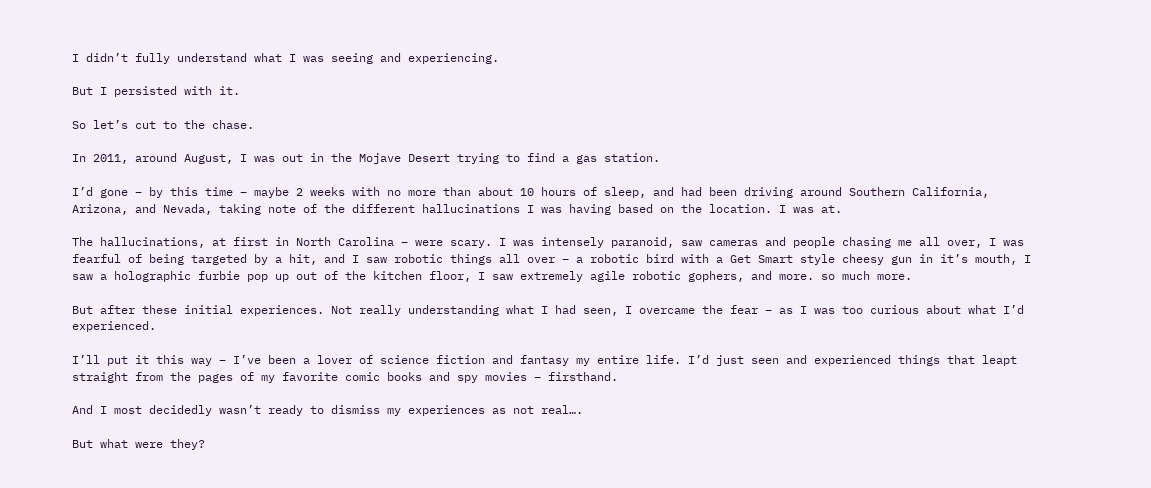I didn’t fully understand what I was seeing and experiencing.

But I persisted with it.

So let’s cut to the chase.

In 2011, around August, I was out in the Mojave Desert trying to find a gas station.

I’d gone – by this time – maybe 2 weeks with no more than about 10 hours of sleep, and had been driving around Southern California, Arizona, and Nevada, taking note of the different hallucinations I was having based on the location. I was at.

The hallucinations, at first in North Carolina – were scary. I was intensely paranoid, saw cameras and people chasing me all over, I was fearful of being targeted by a hit, and I saw robotic things all over – a robotic bird with a Get Smart style cheesy gun in it’s mouth, I saw a holographic furbie pop up out of the kitchen floor, I saw extremely agile robotic gophers, and more. so much more.

But after these initial experiences. Not really understanding what I had seen, I overcame the fear – as I was too curious about what I’d experienced.

I’ll put it this way – I’ve been a lover of science fiction and fantasy my entire life. I’d just seen and experienced things that leapt straight from the pages of my favorite comic books and spy movies – firsthand.

And I most decidedly wasn’t ready to dismiss my experiences as not real….

But what were they?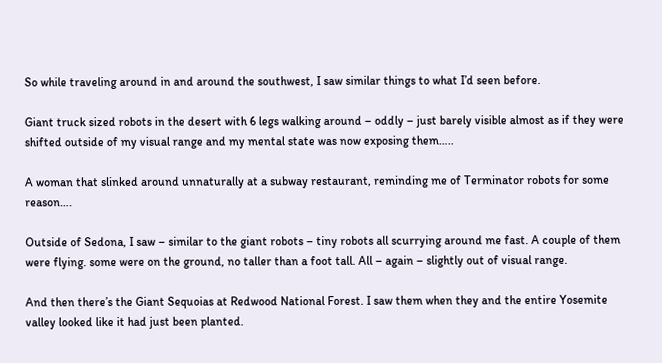So while traveling around in and around the southwest, I saw similar things to what I’d seen before.

Giant truck sized robots in the desert with 6 legs walking around – oddly – just barely visible almost as if they were shifted outside of my visual range and my mental state was now exposing them…..

A woman that slinked around unnaturally at a subway restaurant, reminding me of Terminator robots for some reason….

Outside of Sedona, I saw – similar to the giant robots – tiny robots all scurrying around me fast. A couple of them were flying. some were on the ground, no taller than a foot tall. All – again – slightly out of visual range.

And then there’s the Giant Sequoias at Redwood National Forest. I saw them when they and the entire Yosemite valley looked like it had just been planted.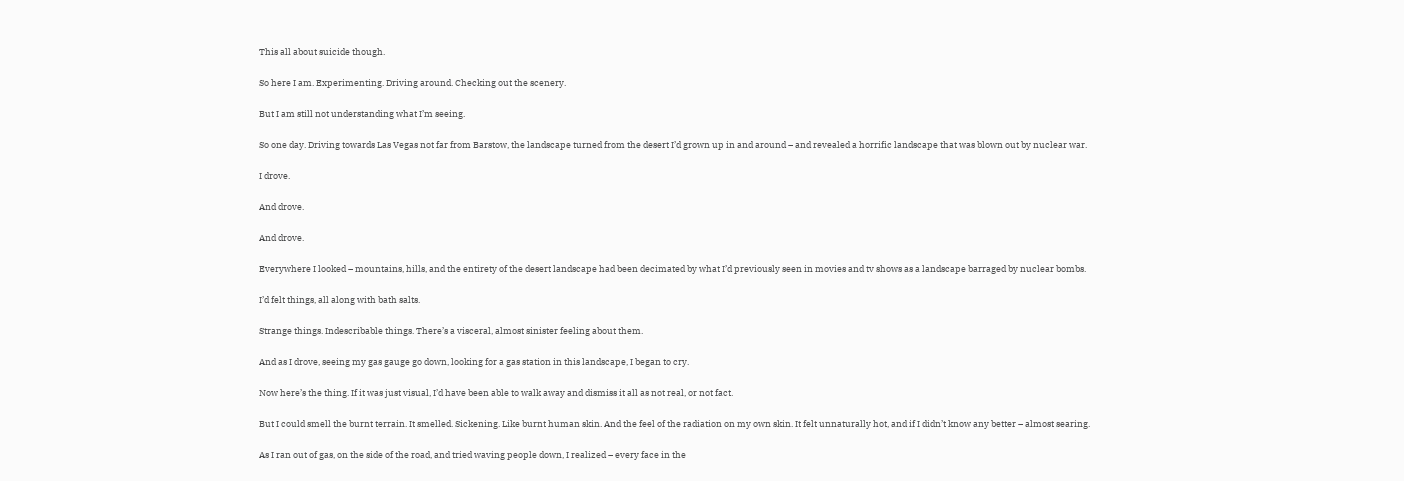This all about suicide though.

So here I am. Experimenting. Driving around. Checking out the scenery.

But I am still not understanding what I’m seeing.

So one day. Driving towards Las Vegas not far from Barstow, the landscape turned from the desert I’d grown up in and around – and revealed a horrific landscape that was blown out by nuclear war.

I drove.

And drove.

And drove.

Everywhere I looked – mountains, hills, and the entirety of the desert landscape had been decimated by what I’d previously seen in movies and tv shows as a landscape barraged by nuclear bombs.

I’d felt things, all along with bath salts.

Strange things. Indescribable things. There’s a visceral, almost sinister feeling about them.

And as I drove, seeing my gas gauge go down, looking for a gas station in this landscape, I began to cry.

Now here’s the thing. If it was just visual, I’d have been able to walk away and dismiss it all as not real, or not fact.

But I could smell the burnt terrain. It smelled. Sickening. Like burnt human skin. And the feel of the radiation on my own skin. It felt unnaturally hot, and if I didn’t know any better – almost searing.

As I ran out of gas, on the side of the road, and tried waving people down, I realized – every face in the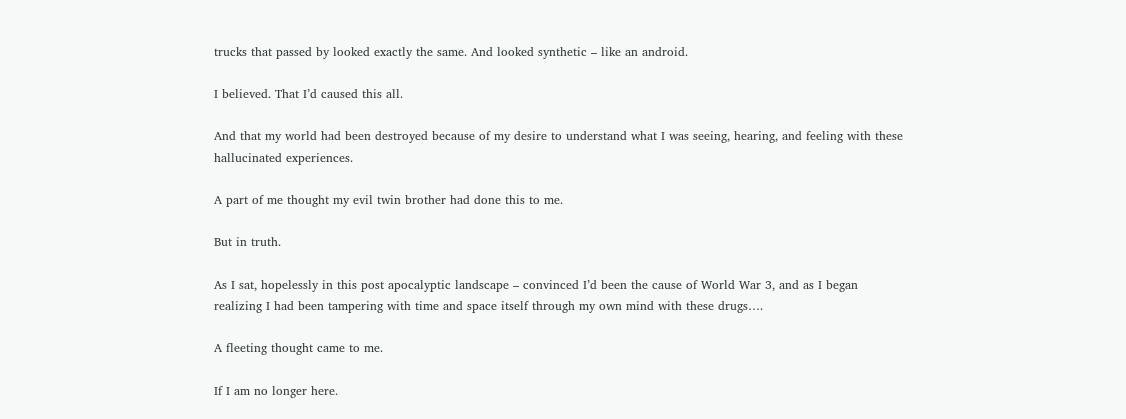trucks that passed by looked exactly the same. And looked synthetic – like an android.

I believed. That I’d caused this all.

And that my world had been destroyed because of my desire to understand what I was seeing, hearing, and feeling with these hallucinated experiences.

A part of me thought my evil twin brother had done this to me.

But in truth.

As I sat, hopelessly in this post apocalyptic landscape – convinced I’d been the cause of World War 3, and as I began realizing I had been tampering with time and space itself through my own mind with these drugs….

A fleeting thought came to me.

If I am no longer here.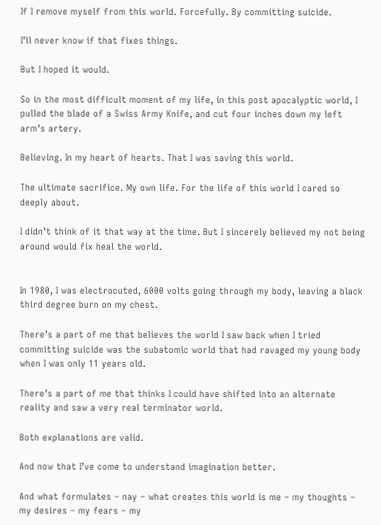If I remove myself from this world. Forcefully. By committing suicide.

I’ll never know if that fixes things.

But I hoped it would.

So in the most difficult moment of my life, in this post apocalyptic world, I pulled the blade of a Swiss Army Knife, and cut four inches down my left arm’s artery.

Believing. In my heart of hearts. That I was saving this world.

The ultimate sacrifice. My own life. For the life of this world I cared so deeply about.

I didn’t think of it that way at the time. But I sincerely believed my not being around would fix heal the world.


In 1980, I was electrocuted, 6000 volts going through my body, leaving a black third degree burn on my chest.

There’s a part of me that believes the world I saw back when I tried committing suicide was the subatomic world that had ravaged my young body when I was only 11 years old.

There’s a part of me that thinks I could have shifted into an alternate reality and saw a very real terminator world.

Both explanations are valid.

And now that I’ve come to understand imagination better.

And what formulates – nay – what creates this world is me – my thoughts – my desires – my fears – my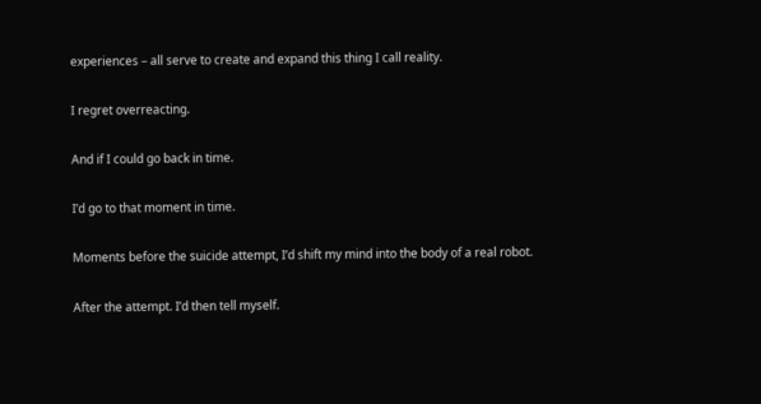experiences – all serve to create and expand this thing I call reality.

I regret overreacting.

And if I could go back in time.

I’d go to that moment in time.

Moments before the suicide attempt, I’d shift my mind into the body of a real robot.

After the attempt. I’d then tell myself.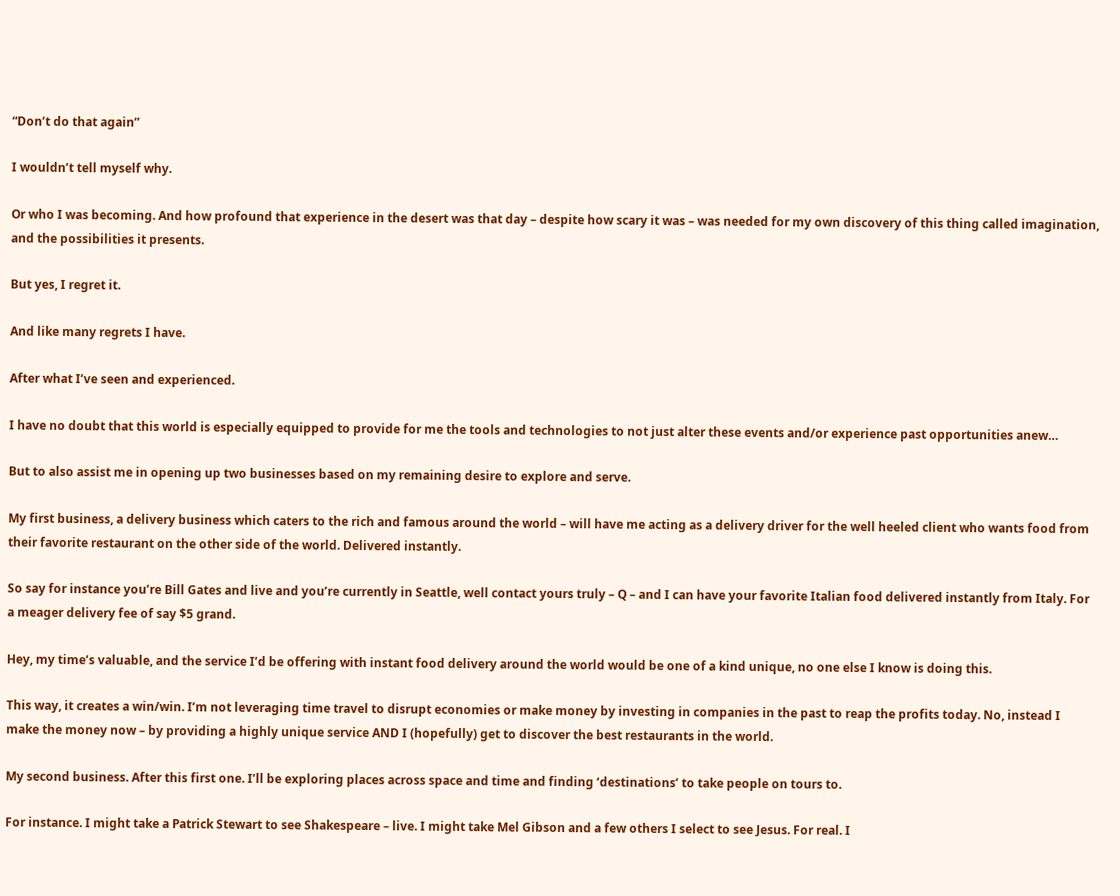“Don’t do that again”

I wouldn’t tell myself why.

Or who I was becoming. And how profound that experience in the desert was that day – despite how scary it was – was needed for my own discovery of this thing called imagination, and the possibilities it presents.

But yes, I regret it.

And like many regrets I have.

After what I’ve seen and experienced.

I have no doubt that this world is especially equipped to provide for me the tools and technologies to not just alter these events and/or experience past opportunities anew…

But to also assist me in opening up two businesses based on my remaining desire to explore and serve.

My first business, a delivery business which caters to the rich and famous around the world – will have me acting as a delivery driver for the well heeled client who wants food from their favorite restaurant on the other side of the world. Delivered instantly.

So say for instance you’re Bill Gates and live and you’re currently in Seattle, well contact yours truly – Q – and I can have your favorite Italian food delivered instantly from Italy. For a meager delivery fee of say $5 grand.

Hey, my time’s valuable, and the service I’d be offering with instant food delivery around the world would be one of a kind unique, no one else I know is doing this.

This way, it creates a win/win. I’m not leveraging time travel to disrupt economies or make money by investing in companies in the past to reap the profits today. No, instead I make the money now – by providing a highly unique service AND I (hopefully) get to discover the best restaurants in the world.

My second business. After this first one. I’ll be exploring places across space and time and finding ‘destinations’ to take people on tours to.

For instance. I might take a Patrick Stewart to see Shakespeare – live. I might take Mel Gibson and a few others I select to see Jesus. For real. I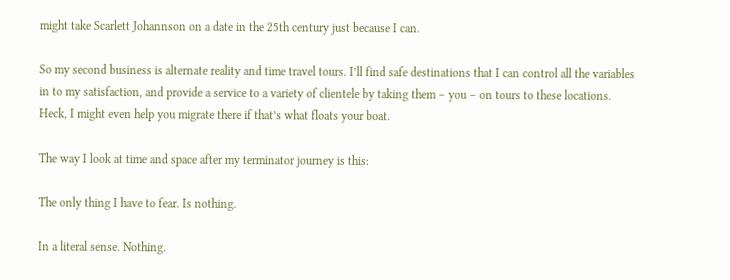might take Scarlett Johannson on a date in the 25th century just because I can.

So my second business is alternate reality and time travel tours. I’ll find safe destinations that I can control all the variables in to my satisfaction, and provide a service to a variety of clientele by taking them – you – on tours to these locations. Heck, I might even help you migrate there if that’s what floats your boat.

The way I look at time and space after my terminator journey is this:

The only thing I have to fear. Is nothing.

In a literal sense. Nothing.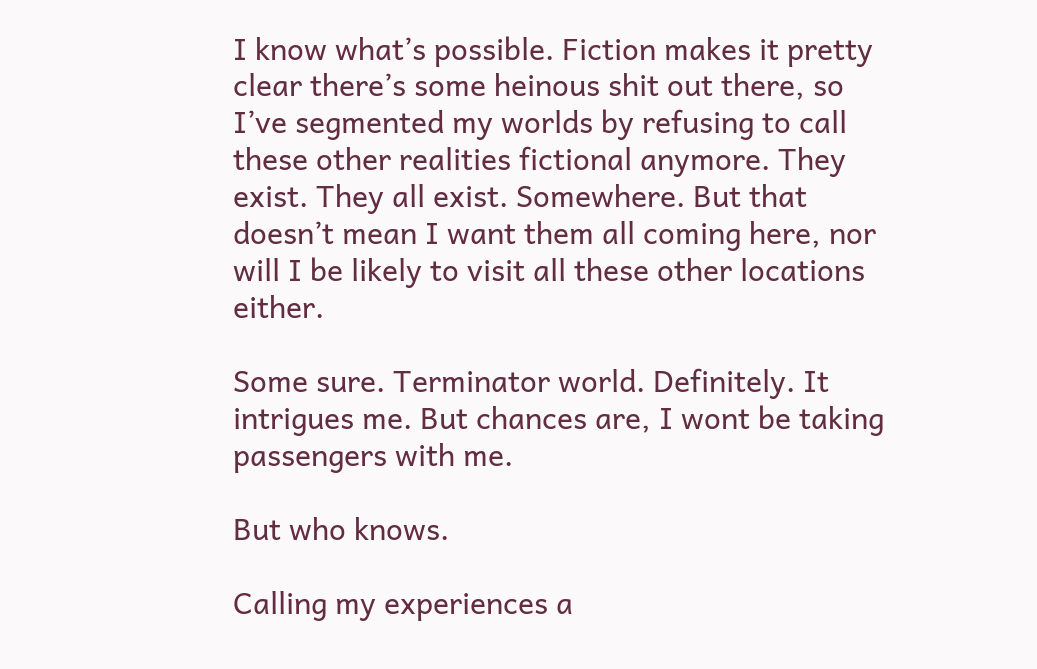I know what’s possible. Fiction makes it pretty clear there’s some heinous shit out there, so I’ve segmented my worlds by refusing to call these other realities fictional anymore. They exist. They all exist. Somewhere. But that doesn’t mean I want them all coming here, nor will I be likely to visit all these other locations either.

Some sure. Terminator world. Definitely. It intrigues me. But chances are, I wont be taking passengers with me.

But who knows.

Calling my experiences a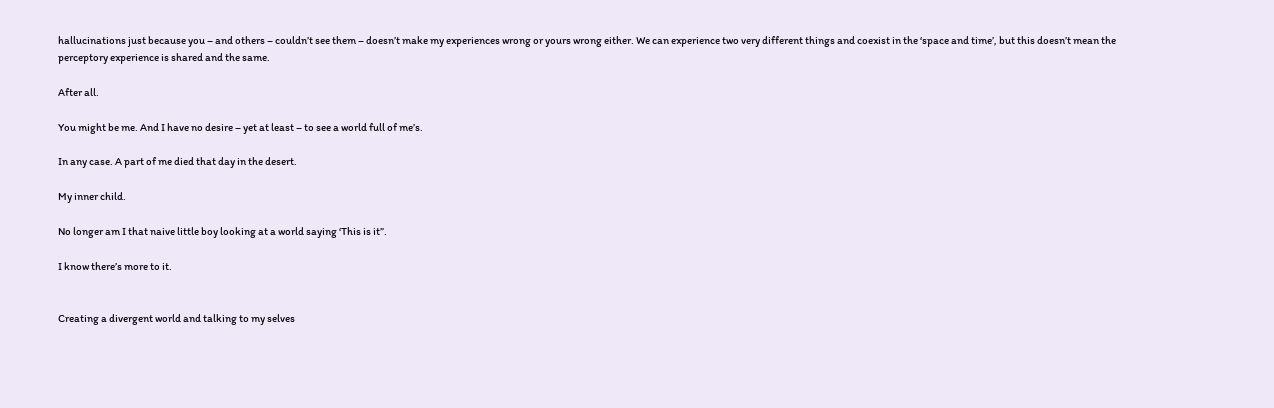hallucinations just because you – and others – couldn’t see them – doesn’t make my experiences wrong or yours wrong either. We can experience two very different things and coexist in the ‘space and time’, but this doesn’t mean the perceptory experience is shared and the same.

After all.

You might be me. And I have no desire – yet at least – to see a world full of me’s.

In any case. A part of me died that day in the desert.

My inner child.

No longer am I that naive little boy looking at a world saying ‘This is it”.

I know there’s more to it.


Creating a divergent world and talking to my selves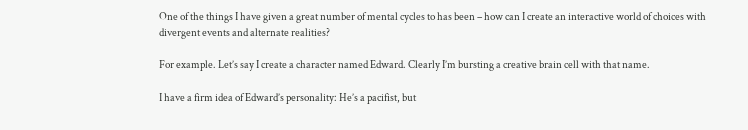One of the things I have given a great number of mental cycles to has been – how can I create an interactive world of choices with divergent events and alternate realities?

For example. Let’s say I create a character named Edward. Clearly I’m bursting a creative brain cell with that name.

I have a firm idea of Edward’s personality: He’s a pacifist, but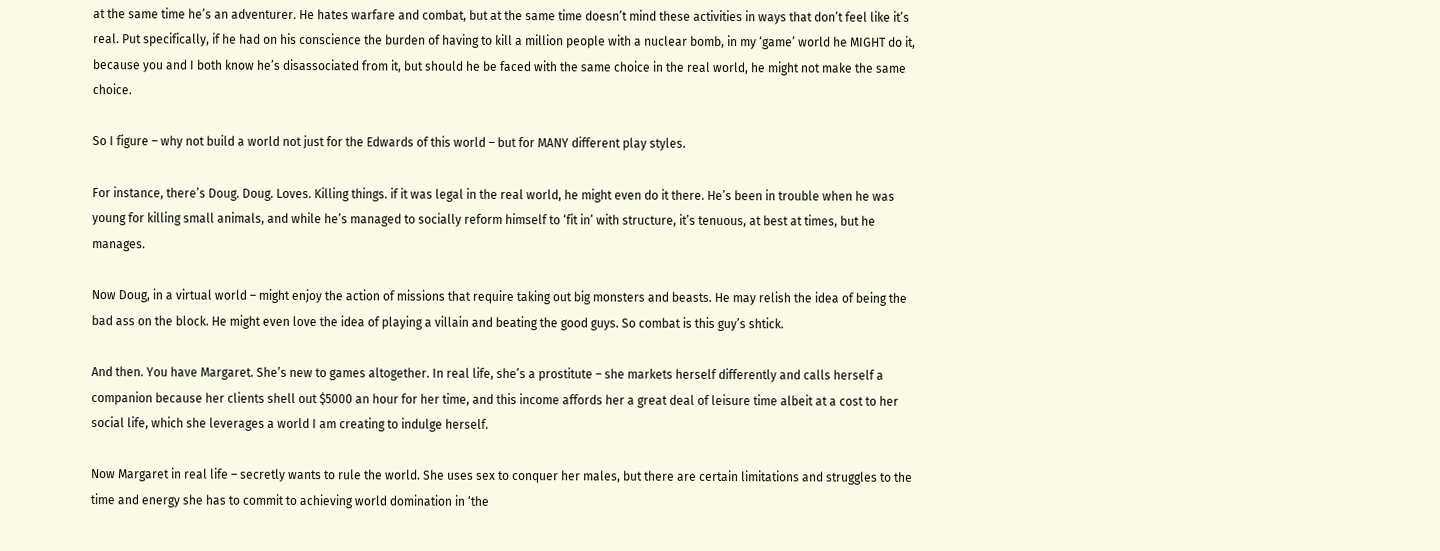at the same time he’s an adventurer. He hates warfare and combat, but at the same time doesn’t mind these activities in ways that don’t feel like it’s real. Put specifically, if he had on his conscience the burden of having to kill a million people with a nuclear bomb, in my ‘game’ world he MIGHT do it, because you and I both know he’s disassociated from it, but should he be faced with the same choice in the real world, he might not make the same choice.

So I figure – why not build a world not just for the Edwards of this world – but for MANY different play styles.

For instance, there’s Doug. Doug. Loves. Killing things. if it was legal in the real world, he might even do it there. He’s been in trouble when he was young for killing small animals, and while he’s managed to socially reform himself to ‘fit in’ with structure, it’s tenuous, at best at times, but he manages.

Now Doug, in a virtual world – might enjoy the action of missions that require taking out big monsters and beasts. He may relish the idea of being the bad ass on the block. He might even love the idea of playing a villain and beating the good guys. So combat is this guy’s shtick.

And then. You have Margaret. She’s new to games altogether. In real life, she’s a prostitute – she markets herself differently and calls herself a companion because her clients shell out $5000 an hour for her time, and this income affords her a great deal of leisure time albeit at a cost to her social life, which she leverages a world I am creating to indulge herself.

Now Margaret in real life – secretly wants to rule the world. She uses sex to conquer her males, but there are certain limitations and struggles to the time and energy she has to commit to achieving world domination in ‘the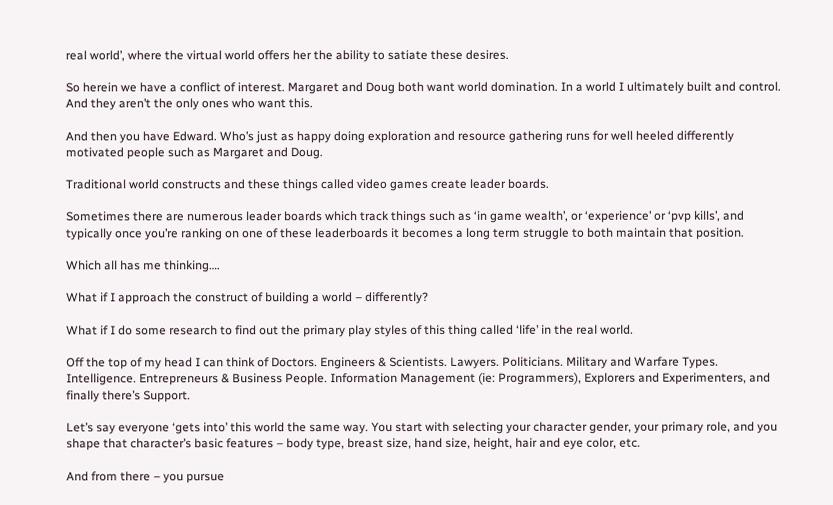real world’, where the virtual world offers her the ability to satiate these desires.

So herein we have a conflict of interest. Margaret and Doug both want world domination. In a world I ultimately built and control. And they aren’t the only ones who want this.

And then you have Edward. Who’s just as happy doing exploration and resource gathering runs for well heeled differently motivated people such as Margaret and Doug.

Traditional world constructs and these things called video games create leader boards.

Sometimes there are numerous leader boards which track things such as ‘in game wealth’, or ‘experience’ or ‘pvp kills’, and typically once you’re ranking on one of these leaderboards it becomes a long term struggle to both maintain that position.

Which all has me thinking….

What if I approach the construct of building a world – differently?

What if I do some research to find out the primary play styles of this thing called ‘life’ in the real world.

Off the top of my head I can think of Doctors. Engineers & Scientists. Lawyers. Politicians. Military and Warfare Types. Intelligence. Entrepreneurs & Business People. Information Management (ie: Programmers), Explorers and Experimenters, and finally there’s Support.

Let’s say everyone ‘gets into’ this world the same way. You start with selecting your character gender, your primary role, and you shape that character’s basic features – body type, breast size, hand size, height, hair and eye color, etc.

And from there – you pursue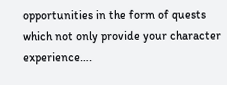opportunities in the form of quests which not only provide your character experience….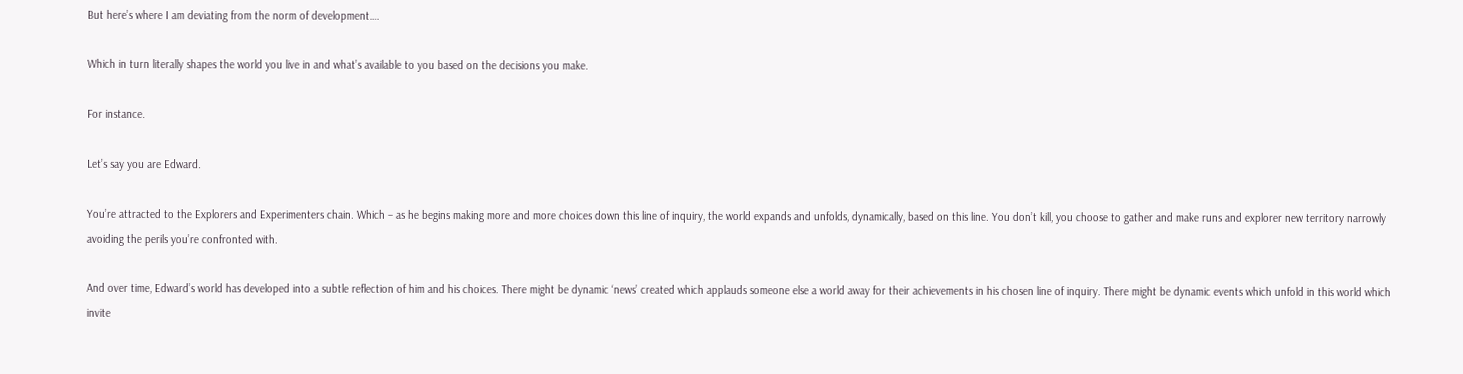But here’s where I am deviating from the norm of development….

Which in turn literally shapes the world you live in and what’s available to you based on the decisions you make.

For instance.

Let’s say you are Edward.

You’re attracted to the Explorers and Experimenters chain. Which – as he begins making more and more choices down this line of inquiry, the world expands and unfolds, dynamically, based on this line. You don’t kill, you choose to gather and make runs and explorer new territory narrowly avoiding the perils you’re confronted with.

And over time, Edward’s world has developed into a subtle reflection of him and his choices. There might be dynamic ‘news’ created which applauds someone else a world away for their achievements in his chosen line of inquiry. There might be dynamic events which unfold in this world which invite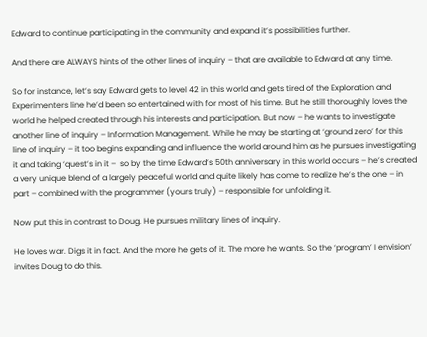Edward to continue participating in the community and expand it’s possibilities further.

And there are ALWAYS hints of the other lines of inquiry – that are available to Edward at any time.

So for instance, let’s say Edward gets to level 42 in this world and gets tired of the Exploration and Experimenters line he’d been so entertained with for most of his time. But he still thoroughly loves the world he helped created through his interests and participation. But now – he wants to investigate another line of inquiry – Information Management. While he may be starting at ‘ground zero’ for this line of inquiry – it too begins expanding and influence the world around him as he pursues investigating it and taking ‘quest’s in it –  so by the time Edward’s 50th anniversary in this world occurs – he’s created a very unique blend of a largely peaceful world and quite likely has come to realize he’s the one – in part – combined with the programmer (yours truly) – responsible for unfolding it.

Now put this in contrast to Doug. He pursues military lines of inquiry.

He loves war. Digs it in fact. And the more he gets of it. The more he wants. So the ‘program’ I envision’ invites Doug to do this.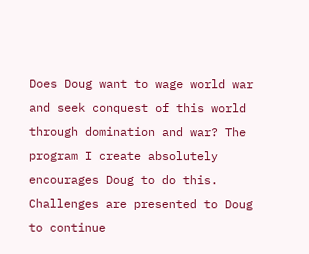Does Doug want to wage world war and seek conquest of this world through domination and war? The program I create absolutely encourages Doug to do this. Challenges are presented to Doug to continue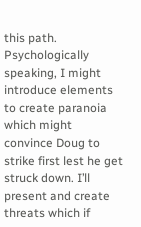this path. Psychologically speaking, I might introduce elements to create paranoia which might convince Doug to strike first lest he get struck down. I’ll present and create threats which if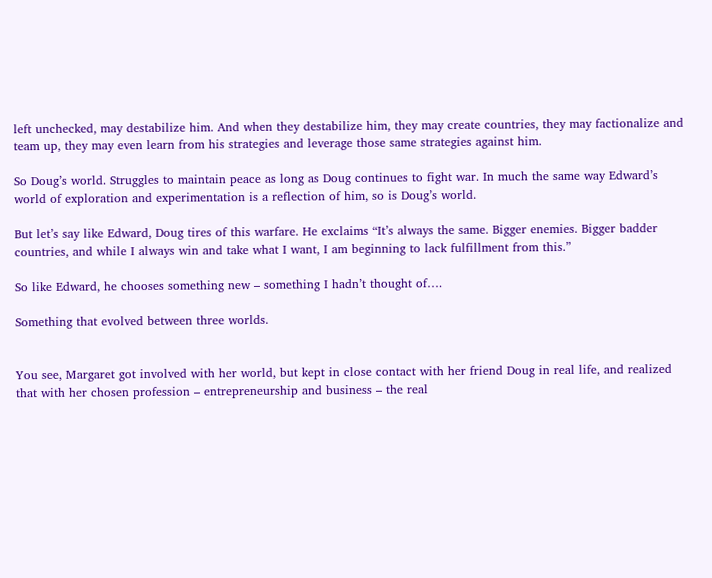left unchecked, may destabilize him. And when they destabilize him, they may create countries, they may factionalize and team up, they may even learn from his strategies and leverage those same strategies against him.

So Doug’s world. Struggles to maintain peace as long as Doug continues to fight war. In much the same way Edward’s world of exploration and experimentation is a reflection of him, so is Doug’s world.

But let’s say like Edward, Doug tires of this warfare. He exclaims “It’s always the same. Bigger enemies. Bigger badder countries, and while I always win and take what I want, I am beginning to lack fulfillment from this.”

So like Edward, he chooses something new – something I hadn’t thought of….

Something that evolved between three worlds.


You see, Margaret got involved with her world, but kept in close contact with her friend Doug in real life, and realized that with her chosen profession – entrepreneurship and business – the real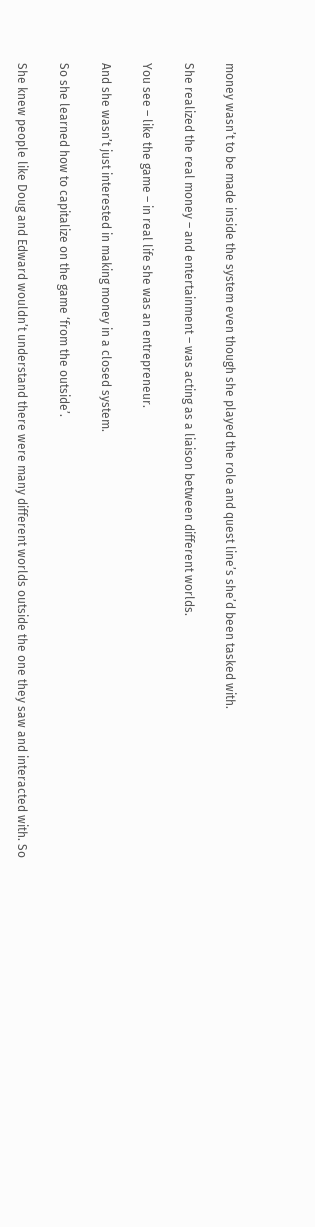money wasn’t to be made inside the system even though she played the role and quest line’s she’d been tasked with.

She realized the real money – and entertainment – was acting as a liaison between different worlds.

You see – like the game – in real life she was an entrepreneur.

And she wasn’t just interested in making money in a closed system.

So she learned how to capitalize on the game ‘from the outside’.

She knew people like Doug and Edward wouldn’t understand there were many different worlds outside the one they saw and interacted with. So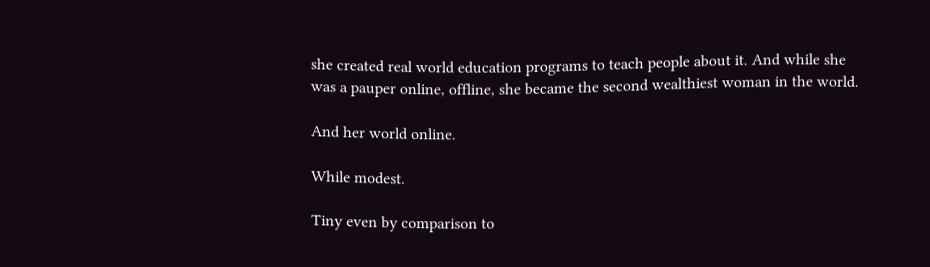she created real world education programs to teach people about it. And while she was a pauper online, offline, she became the second wealthiest woman in the world.

And her world online.

While modest.

Tiny even by comparison to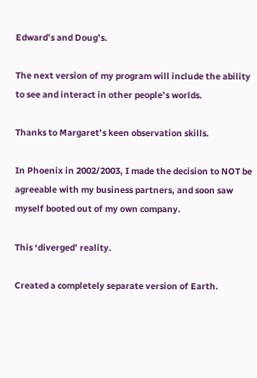Edward’s and Doug’s.

The next version of my program will include the ability to see and interact in other people’s worlds.

Thanks to Margaret’s keen observation skills.

In Phoenix in 2002/2003, I made the decision to NOT be agreeable with my business partners, and soon saw myself booted out of my own company.

This ‘diverged’ reality.

Created a completely separate version of Earth.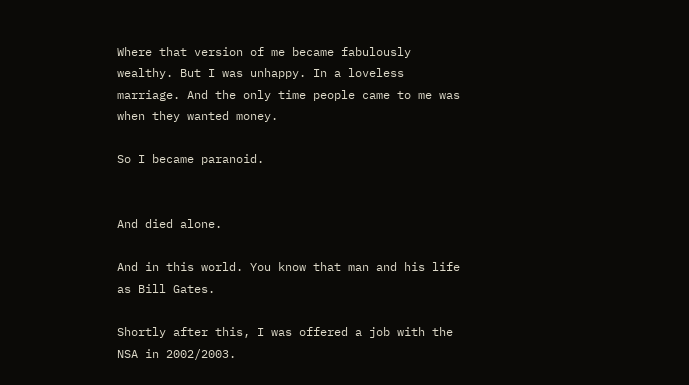Where that version of me became fabulously wealthy. But I was unhappy. In a loveless marriage. And the only time people came to me was when they wanted money.

So I became paranoid.


And died alone.

And in this world. You know that man and his life as Bill Gates.

Shortly after this, I was offered a job with the NSA in 2002/2003.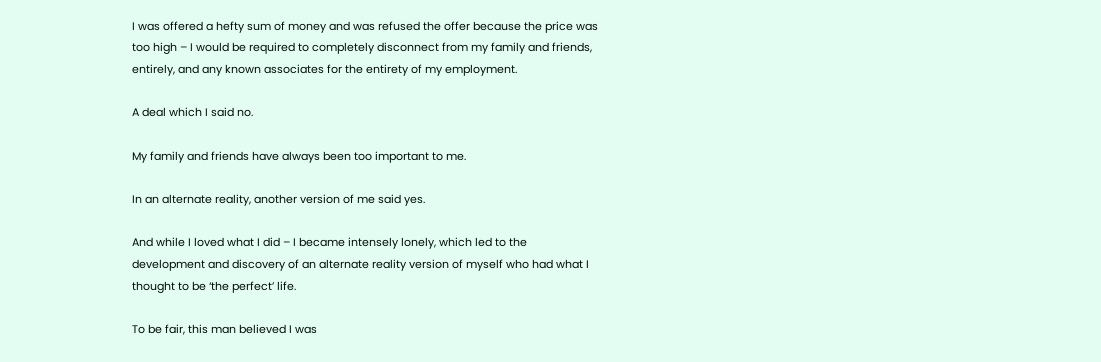I was offered a hefty sum of money and was refused the offer because the price was too high – I would be required to completely disconnect from my family and friends, entirely, and any known associates for the entirety of my employment.

A deal which I said no.

My family and friends have always been too important to me.

In an alternate reality, another version of me said yes.

And while I loved what I did – I became intensely lonely, which led to the development and discovery of an alternate reality version of myself who had what I thought to be ‘the perfect’ life.

To be fair, this man believed I was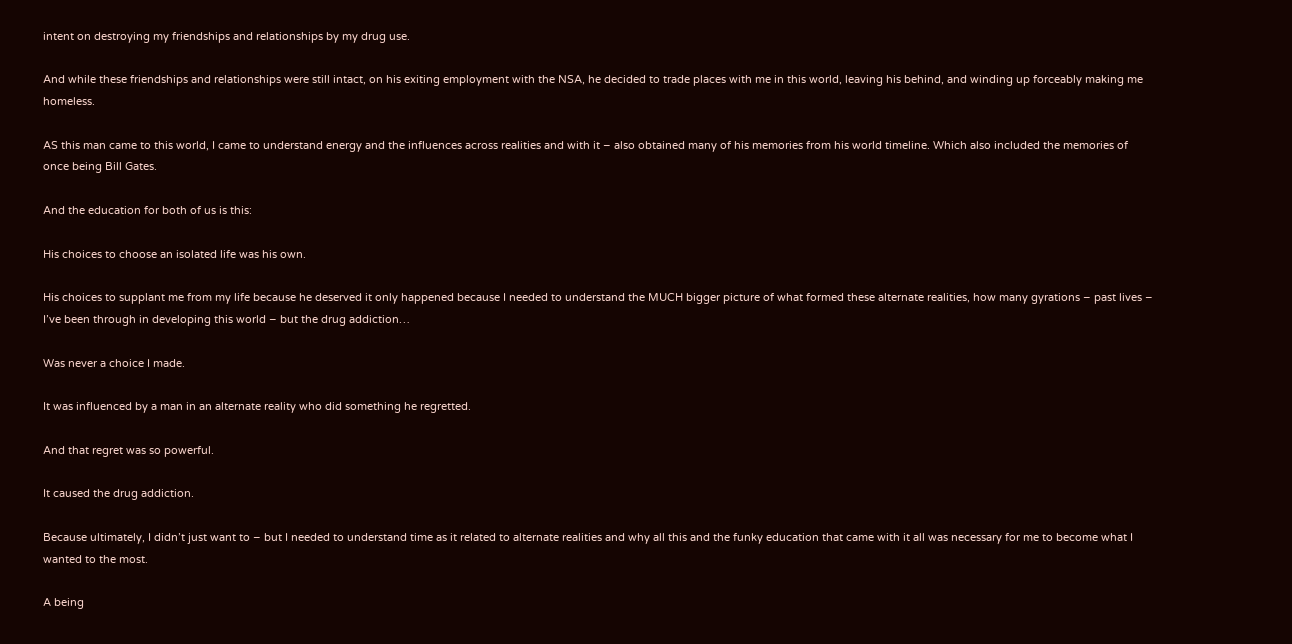intent on destroying my friendships and relationships by my drug use.

And while these friendships and relationships were still intact, on his exiting employment with the NSA, he decided to trade places with me in this world, leaving his behind, and winding up forceably making me homeless.

AS this man came to this world, I came to understand energy and the influences across realities and with it – also obtained many of his memories from his world timeline. Which also included the memories of once being Bill Gates.

And the education for both of us is this:

His choices to choose an isolated life was his own.

His choices to supplant me from my life because he deserved it only happened because I needed to understand the MUCH bigger picture of what formed these alternate realities, how many gyrations – past lives – I’ve been through in developing this world – but the drug addiction…

Was never a choice I made.

It was influenced by a man in an alternate reality who did something he regretted.

And that regret was so powerful.

It caused the drug addiction.

Because ultimately, I didn’t just want to – but I needed to understand time as it related to alternate realities and why all this and the funky education that came with it all was necessary for me to become what I wanted to the most.

A being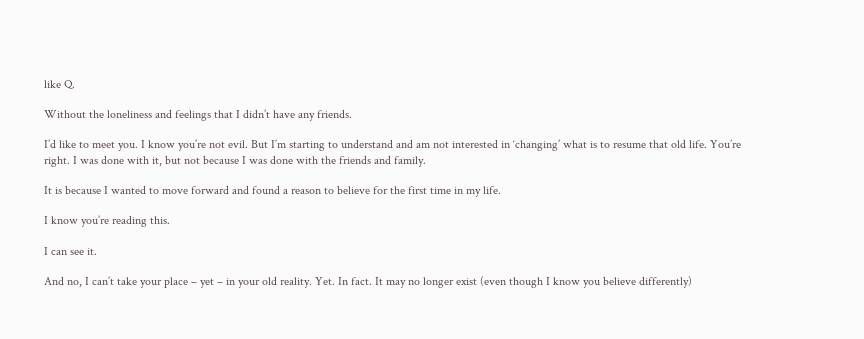like Q.

Without the loneliness and feelings that I didn’t have any friends.

I’d like to meet you. I know you’re not evil. But I’m starting to understand and am not interested in ‘changing’ what is to resume that old life. You’re right. I was done with it, but not because I was done with the friends and family.

It is because I wanted to move forward and found a reason to believe for the first time in my life.

I know you’re reading this.

I can see it.

And no, I can’t take your place – yet – in your old reality. Yet. In fact. It may no longer exist (even though I know you believe differently)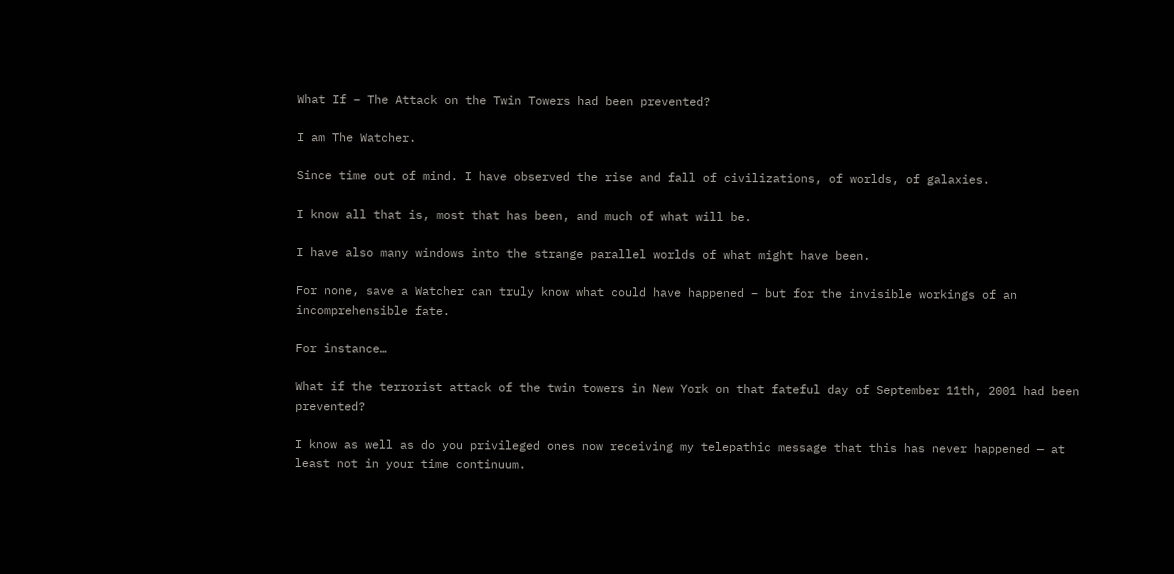What If – The Attack on the Twin Towers had been prevented?

I am The Watcher.

Since time out of mind. I have observed the rise and fall of civilizations, of worlds, of galaxies.

I know all that is, most that has been, and much of what will be.

I have also many windows into the strange parallel worlds of what might have been.

For none, save a Watcher can truly know what could have happened – but for the invisible workings of an incomprehensible fate.

For instance…

What if the terrorist attack of the twin towers in New York on that fateful day of September 11th, 2001 had been prevented?

I know as well as do you privileged ones now receiving my telepathic message that this has never happened — at least not in your time continuum.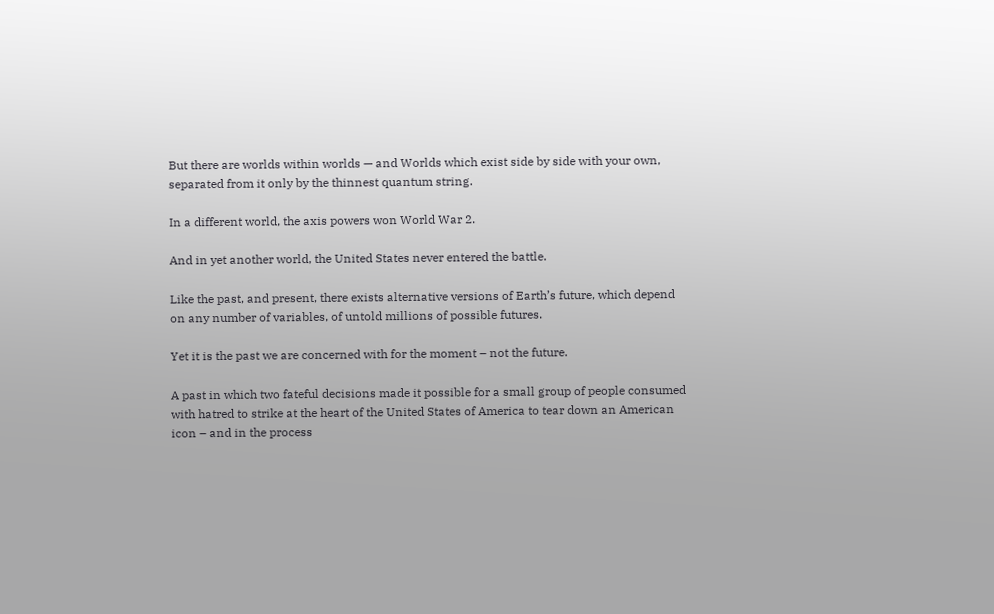But there are worlds within worlds — and Worlds which exist side by side with your own, separated from it only by the thinnest quantum string.

In a different world, the axis powers won World War 2.

And in yet another world, the United States never entered the battle.

Like the past, and present, there exists alternative versions of Earth’s future, which depend on any number of variables, of untold millions of possible futures.

Yet it is the past we are concerned with for the moment – not the future.

A past in which two fateful decisions made it possible for a small group of people consumed with hatred to strike at the heart of the United States of America to tear down an American icon – and in the process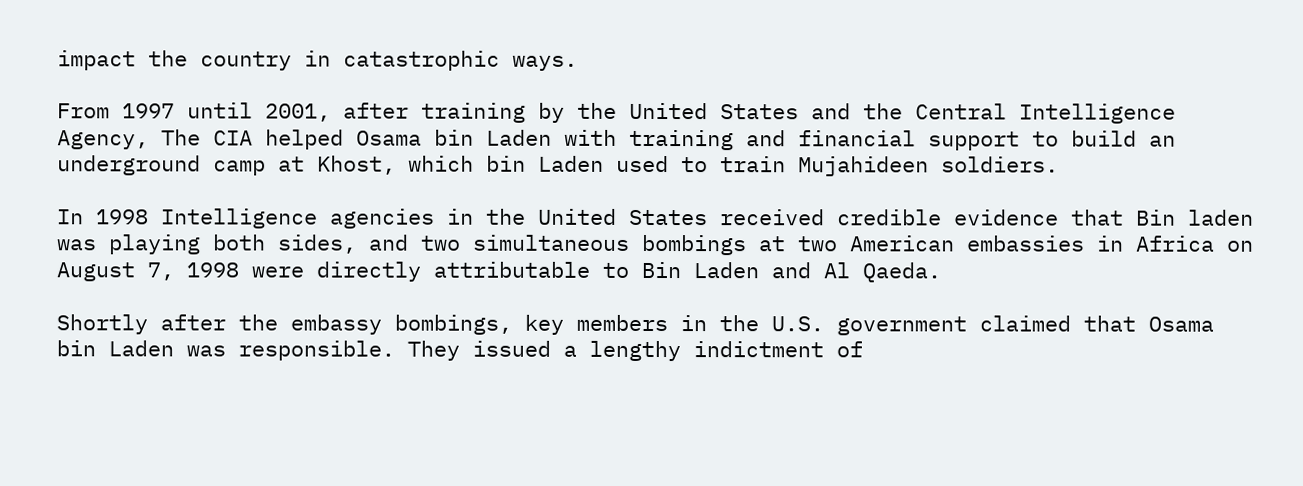impact the country in catastrophic ways.

From 1997 until 2001, after training by the United States and the Central Intelligence Agency, The CIA helped Osama bin Laden with training and financial support to build an underground camp at Khost, which bin Laden used to train Mujahideen soldiers.

In 1998 Intelligence agencies in the United States received credible evidence that Bin laden was playing both sides, and two simultaneous bombings at two American embassies in Africa on August 7, 1998 were directly attributable to Bin Laden and Al Qaeda.

Shortly after the embassy bombings, key members in the U.S. government claimed that Osama bin Laden was responsible. They issued a lengthy indictment of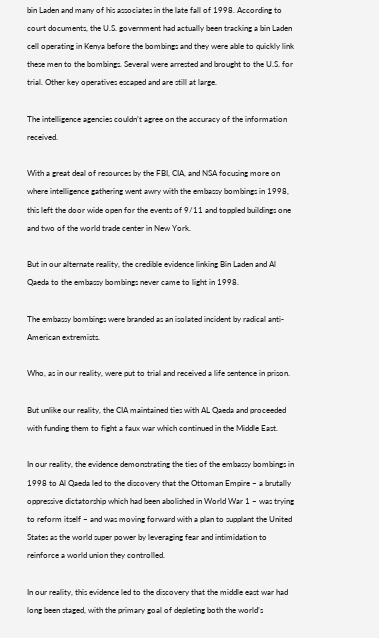bin Laden and many of his associates in the late fall of 1998. According to court documents, the U.S. government had actually been tracking a bin Laden cell operating in Kenya before the bombings and they were able to quickly link these men to the bombings. Several were arrested and brought to the U.S. for trial. Other key operatives escaped and are still at large.

The intelligence agencies couldn’t agree on the accuracy of the information received.

With a great deal of resources by the FBI, CIA, and NSA focusing more on where intelligence gathering went awry with the embassy bombings in 1998, this left the door wide open for the events of 9/11 and toppled buildings one and two of the world trade center in New York.

But in our alternate reality, the credible evidence linking Bin Laden and Al Qaeda to the embassy bombings never came to light in 1998.

The embassy bombings were branded as an isolated incident by radical anti-American extremists.

Who, as in our reality, were put to trial and received a life sentence in prison.

But unlike our reality, the CIA maintained ties with AL Qaeda and proceeded with funding them to fight a faux war which continued in the Middle East.

In our reality, the evidence demonstrating the ties of the embassy bombings in 1998 to Al Qaeda led to the discovery that the Ottoman Empire – a brutally oppressive dictatorship which had been abolished in World War 1 – was trying to reform itself – and was moving forward with a plan to supplant the United States as the world super power by leveraging fear and intimidation to reinforce a world union they controlled.

In our reality, this evidence led to the discovery that the middle east war had long been staged, with the primary goal of depleting both the world’s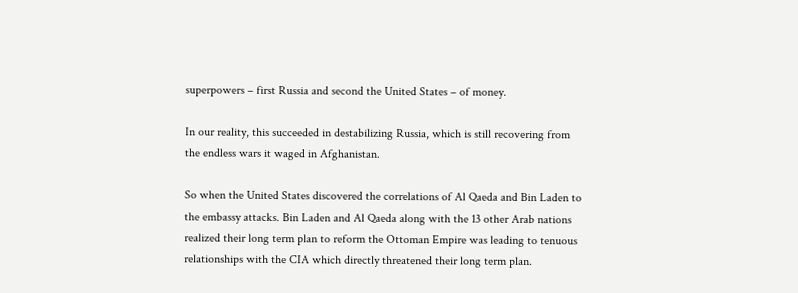superpowers – first Russia and second the United States – of money.

In our reality, this succeeded in destabilizing Russia, which is still recovering from the endless wars it waged in Afghanistan.

So when the United States discovered the correlations of Al Qaeda and Bin Laden to the embassy attacks. Bin Laden and Al Qaeda along with the 13 other Arab nations realized their long term plan to reform the Ottoman Empire was leading to tenuous relationships with the CIA which directly threatened their long term plan.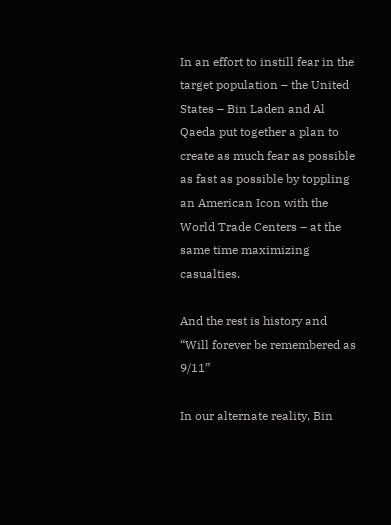In an effort to instill fear in the target population – the United States – Bin Laden and Al Qaeda put together a plan to create as much fear as possible as fast as possible by toppling an American Icon with the World Trade Centers – at the same time maximizing casualties.

And the rest is history and “Will forever be remembered as 9/11”

In our alternate reality, Bin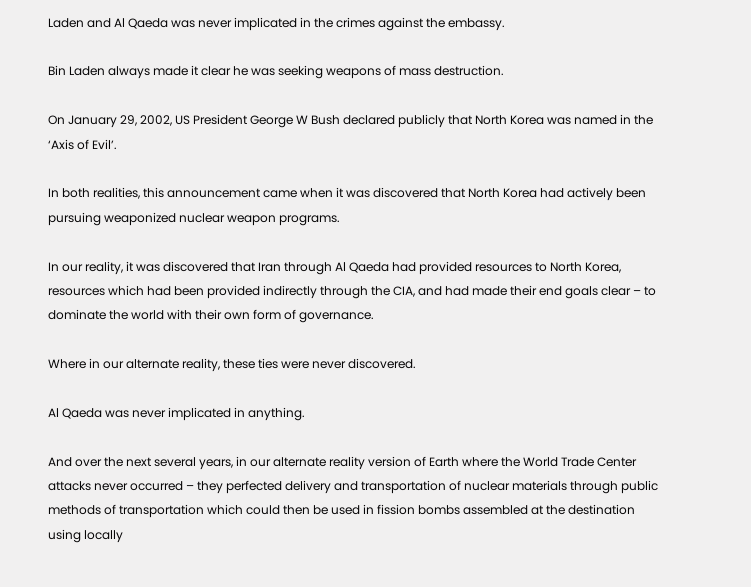Laden and Al Qaeda was never implicated in the crimes against the embassy.

Bin Laden always made it clear he was seeking weapons of mass destruction.

On January 29, 2002, US President George W Bush declared publicly that North Korea was named in the ‘Axis of Evil’.

In both realities, this announcement came when it was discovered that North Korea had actively been pursuing weaponized nuclear weapon programs.

In our reality, it was discovered that Iran through Al Qaeda had provided resources to North Korea, resources which had been provided indirectly through the CIA, and had made their end goals clear – to dominate the world with their own form of governance.

Where in our alternate reality, these ties were never discovered.

Al Qaeda was never implicated in anything.

And over the next several years, in our alternate reality version of Earth where the World Trade Center attacks never occurred – they perfected delivery and transportation of nuclear materials through public methods of transportation which could then be used in fission bombs assembled at the destination using locally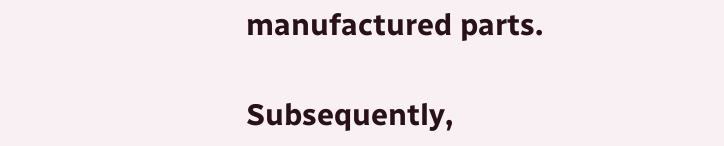manufactured parts.

Subsequently,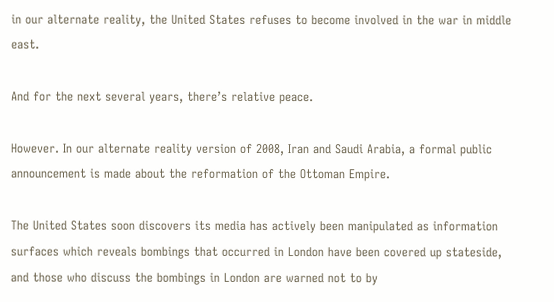in our alternate reality, the United States refuses to become involved in the war in middle east.

And for the next several years, there’s relative peace.

However. In our alternate reality version of 2008, Iran and Saudi Arabia, a formal public announcement is made about the reformation of the Ottoman Empire.

The United States soon discovers its media has actively been manipulated as information surfaces which reveals bombings that occurred in London have been covered up stateside, and those who discuss the bombings in London are warned not to by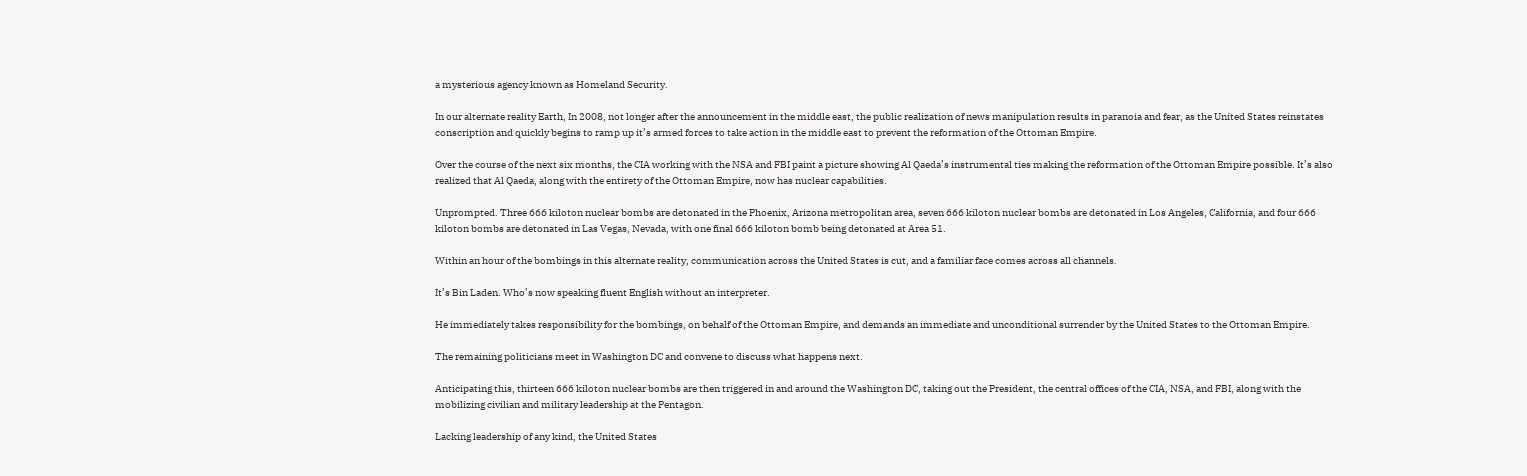a mysterious agency known as Homeland Security.

In our alternate reality Earth, In 2008, not longer after the announcement in the middle east, the public realization of news manipulation results in paranoia and fear, as the United States reinstates conscription and quickly begins to ramp up it’s armed forces to take action in the middle east to prevent the reformation of the Ottoman Empire.

Over the course of the next six months, the CIA working with the NSA and FBI paint a picture showing Al Qaeda’s instrumental ties making the reformation of the Ottoman Empire possible. It’s also realized that Al Qaeda, along with the entirety of the Ottoman Empire, now has nuclear capabilities.

Unprompted. Three 666 kiloton nuclear bombs are detonated in the Phoenix, Arizona metropolitan area, seven 666 kiloton nuclear bombs are detonated in Los Angeles, California, and four 666 kiloton bombs are detonated in Las Vegas, Nevada, with one final 666 kiloton bomb being detonated at Area 51.

Within an hour of the bombings in this alternate reality, communication across the United States is cut, and a familiar face comes across all channels.

It’s Bin Laden. Who’s now speaking fluent English without an interpreter.

He immediately takes responsibility for the bombings, on behalf of the Ottoman Empire, and demands an immediate and unconditional surrender by the United States to the Ottoman Empire.

The remaining politicians meet in Washington DC and convene to discuss what happens next.

Anticipating this, thirteen 666 kiloton nuclear bombs are then triggered in and around the Washington DC, taking out the President, the central offices of the CIA, NSA, and FBI, along with the mobilizing civilian and military leadership at the Pentagon.

Lacking leadership of any kind, the United States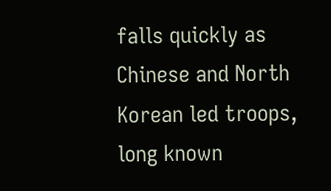falls quickly as Chinese and North Korean led troops, long known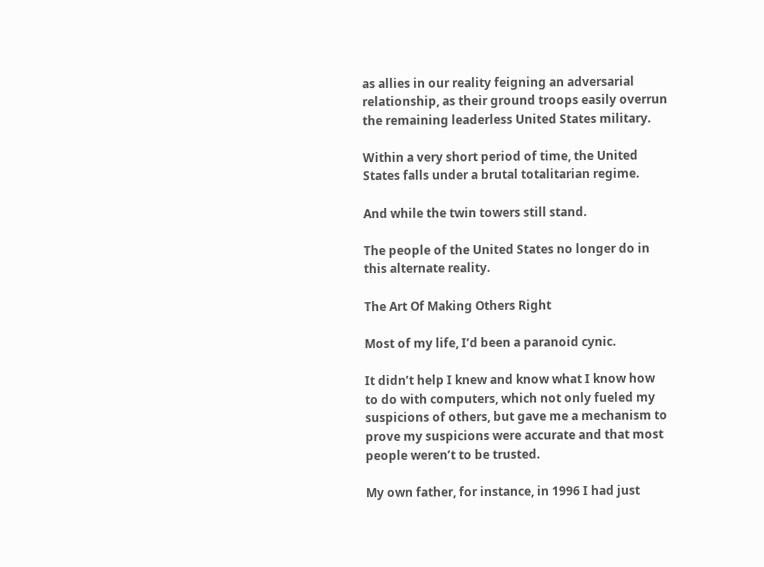as allies in our reality feigning an adversarial relationship, as their ground troops easily overrun the remaining leaderless United States military.

Within a very short period of time, the United States falls under a brutal totalitarian regime.

And while the twin towers still stand.

The people of the United States no longer do in this alternate reality.

The Art Of Making Others Right

Most of my life, I’d been a paranoid cynic.

It didn’t help I knew and know what I know how to do with computers, which not only fueled my suspicions of others, but gave me a mechanism to prove my suspicions were accurate and that most people weren’t to be trusted.

My own father, for instance, in 1996 I had just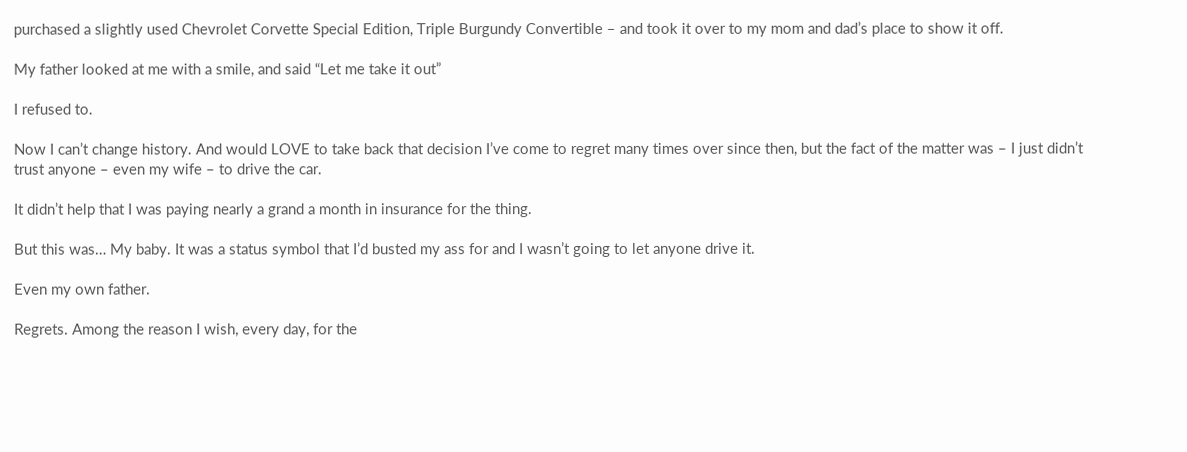purchased a slightly used Chevrolet Corvette Special Edition, Triple Burgundy Convertible – and took it over to my mom and dad’s place to show it off.

My father looked at me with a smile, and said “Let me take it out”

I refused to.

Now I can’t change history. And would LOVE to take back that decision I’ve come to regret many times over since then, but the fact of the matter was – I just didn’t trust anyone – even my wife – to drive the car.

It didn’t help that I was paying nearly a grand a month in insurance for the thing.

But this was… My baby. It was a status symbol that I’d busted my ass for and I wasn’t going to let anyone drive it.

Even my own father.

Regrets. Among the reason I wish, every day, for the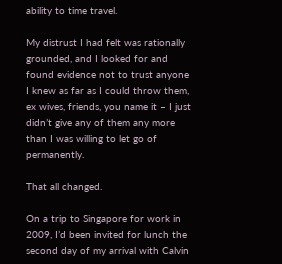ability to time travel.

My distrust I had felt was rationally grounded, and I looked for and found evidence not to trust anyone I knew as far as I could throw them, ex wives, friends, you name it – I just didn’t give any of them any more than I was willing to let go of permanently.

That all changed.

On a trip to Singapore for work in 2009, I’d been invited for lunch the second day of my arrival with Calvin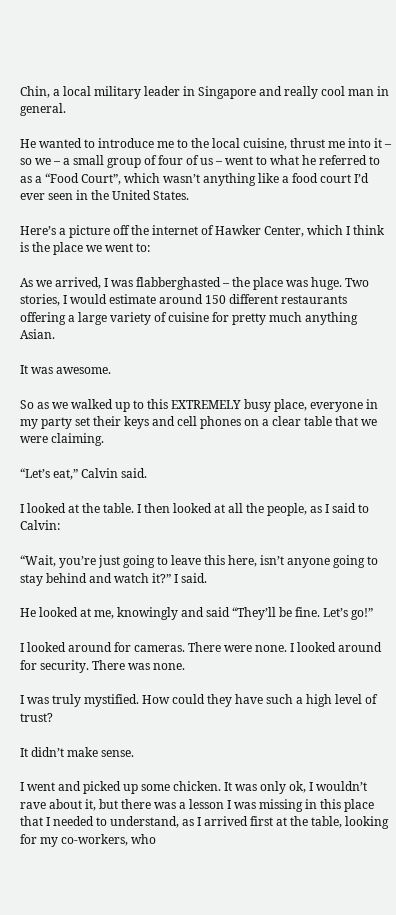Chin, a local military leader in Singapore and really cool man in general.

He wanted to introduce me to the local cuisine, thrust me into it – so we – a small group of four of us – went to what he referred to as a “Food Court”, which wasn’t anything like a food court I’d ever seen in the United States.

Here’s a picture off the internet of Hawker Center, which I think is the place we went to:

As we arrived, I was flabberghasted – the place was huge. Two stories, I would estimate around 150 different restaurants offering a large variety of cuisine for pretty much anything Asian.

It was awesome.

So as we walked up to this EXTREMELY busy place, everyone in my party set their keys and cell phones on a clear table that we were claiming.

“Let’s eat,” Calvin said.

I looked at the table. I then looked at all the people, as I said to Calvin:

“Wait, you’re just going to leave this here, isn’t anyone going to stay behind and watch it?” I said.

He looked at me, knowingly and said “They’ll be fine. Let’s go!”

I looked around for cameras. There were none. I looked around for security. There was none.

I was truly mystified. How could they have such a high level of trust?

It didn’t make sense.

I went and picked up some chicken. It was only ok, I wouldn’t rave about it, but there was a lesson I was missing in this place that I needed to understand, as I arrived first at the table, looking for my co-workers, who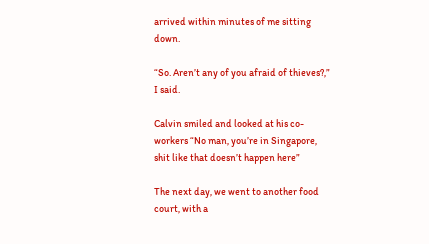arrived within minutes of me sitting down.

“So. Aren’t any of you afraid of thieves?,” I said.

Calvin smiled and looked at his co-workers “No man, you’re in Singapore, shit like that doesn’t happen here”

The next day, we went to another food court, with a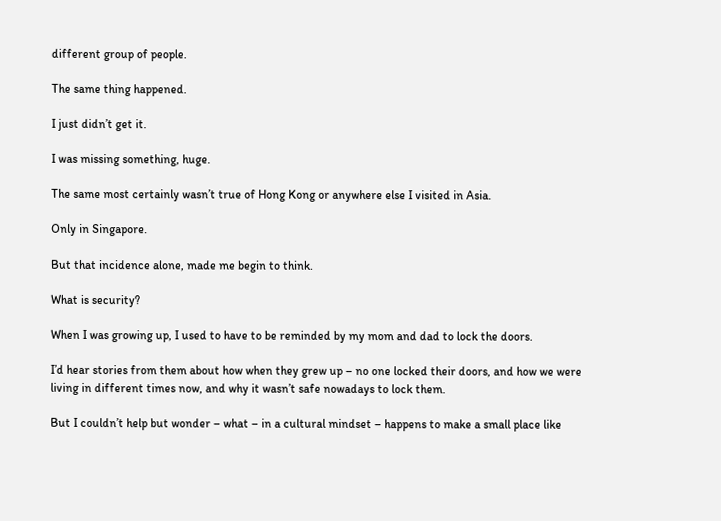different group of people.

The same thing happened.

I just didn’t get it.

I was missing something, huge.

The same most certainly wasn’t true of Hong Kong or anywhere else I visited in Asia.

Only in Singapore.

But that incidence alone, made me begin to think.

What is security?

When I was growing up, I used to have to be reminded by my mom and dad to lock the doors.

I’d hear stories from them about how when they grew up – no one locked their doors, and how we were living in different times now, and why it wasn’t safe nowadays to lock them.

But I couldn’t help but wonder – what – in a cultural mindset – happens to make a small place like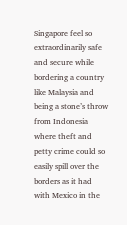Singapore feel so extraordinarily safe and secure while bordering a country like Malaysia and being a stone’s throw from Indonesia where theft and petty crime could so easily spill over the borders as it had with Mexico in the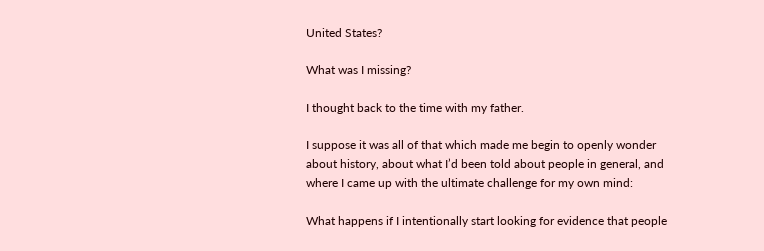United States?

What was I missing?

I thought back to the time with my father.

I suppose it was all of that which made me begin to openly wonder about history, about what I’d been told about people in general, and where I came up with the ultimate challenge for my own mind:

What happens if I intentionally start looking for evidence that people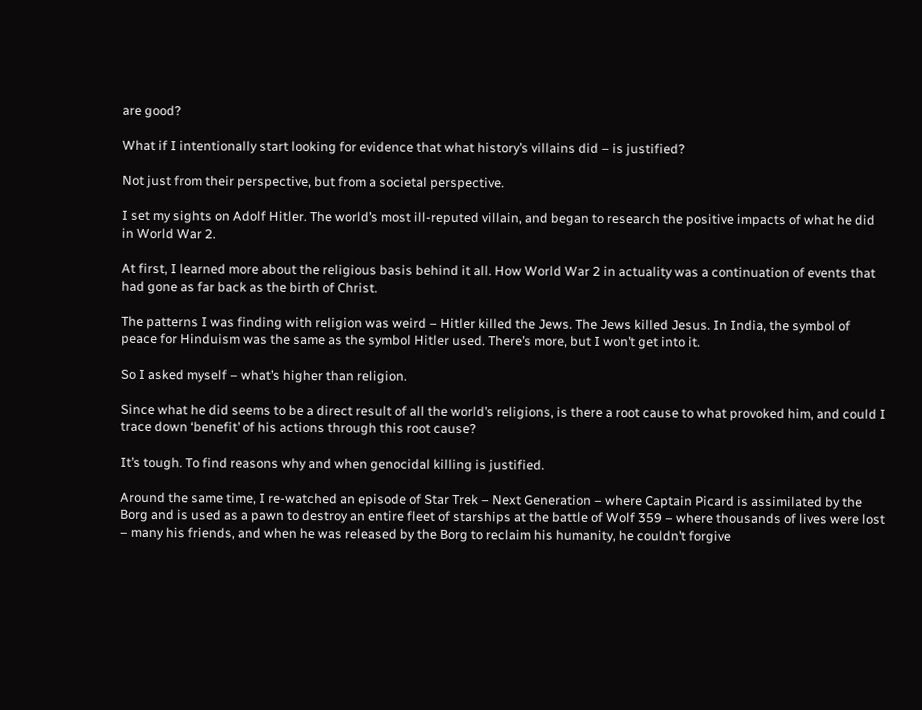are good?

What if I intentionally start looking for evidence that what history’s villains did – is justified?

Not just from their perspective, but from a societal perspective.

I set my sights on Adolf Hitler. The world’s most ill-reputed villain, and began to research the positive impacts of what he did in World War 2.

At first, I learned more about the religious basis behind it all. How World War 2 in actuality was a continuation of events that had gone as far back as the birth of Christ.

The patterns I was finding with religion was weird – Hitler killed the Jews. The Jews killed Jesus. In India, the symbol of peace for Hinduism was the same as the symbol Hitler used. There’s more, but I won’t get into it.

So I asked myself – what’s higher than religion.

Since what he did seems to be a direct result of all the world’s religions, is there a root cause to what provoked him, and could I trace down ‘benefit’ of his actions through this root cause?

It’s tough. To find reasons why and when genocidal killing is justified.

Around the same time, I re-watched an episode of Star Trek – Next Generation – where Captain Picard is assimilated by the Borg and is used as a pawn to destroy an entire fleet of starships at the battle of Wolf 359 – where thousands of lives were lost – many his friends, and when he was released by the Borg to reclaim his humanity, he couldn’t forgive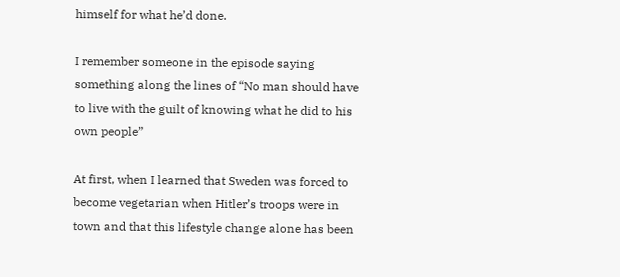himself for what he’d done.

I remember someone in the episode saying something along the lines of “No man should have to live with the guilt of knowing what he did to his own people”

At first, when I learned that Sweden was forced to become vegetarian when Hitler’s troops were in town and that this lifestyle change alone has been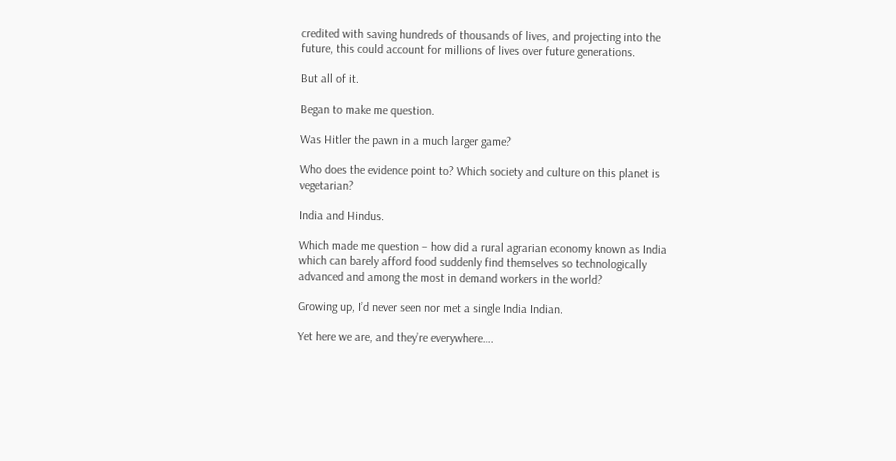credited with saving hundreds of thousands of lives, and projecting into the future, this could account for millions of lives over future generations.

But all of it.

Began to make me question.

Was Hitler the pawn in a much larger game?

Who does the evidence point to? Which society and culture on this planet is vegetarian?

India and Hindus.

Which made me question – how did a rural agrarian economy known as India which can barely afford food suddenly find themselves so technologically advanced and among the most in demand workers in the world?

Growing up, I’d never seen nor met a single India Indian.

Yet here we are, and they’re everywhere….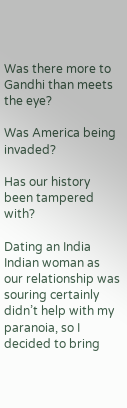Was there more to Gandhi than meets the eye?

Was America being invaded?

Has our history been tampered with?

Dating an India Indian woman as our relationship was souring certainly didn’t help with my paranoia, so I decided to bring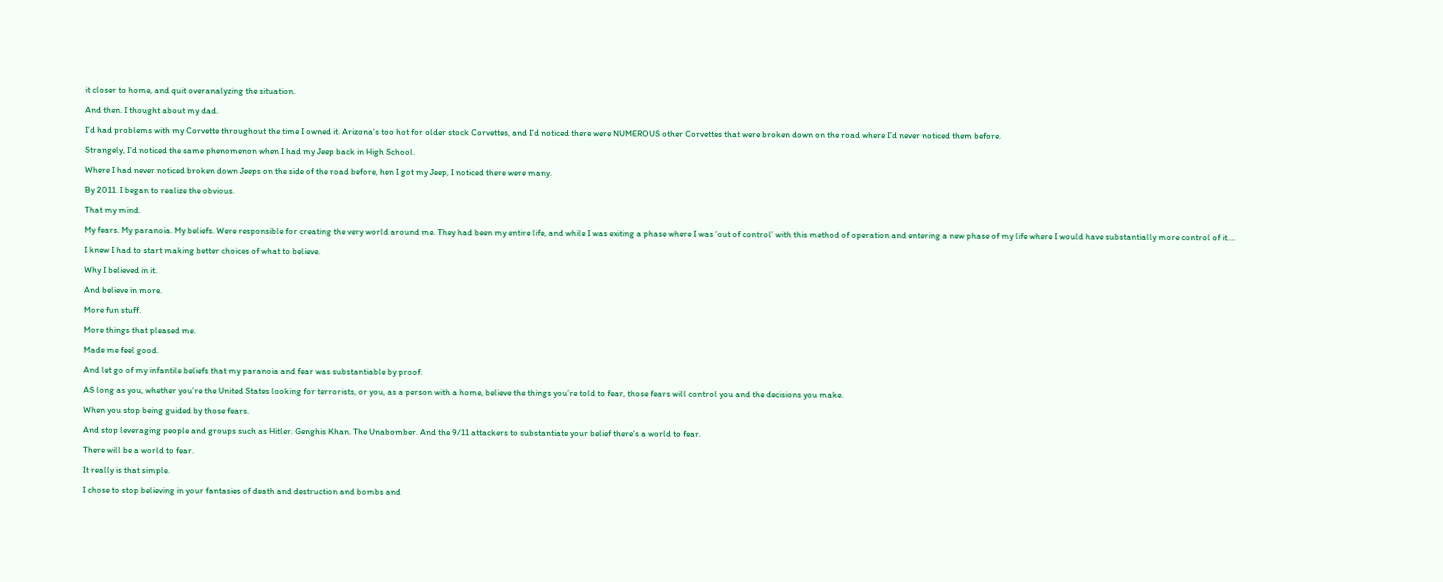it closer to home, and quit overanalyzing the situation.

And then. I thought about my dad.

I’d had problems with my Corvette throughout the time I owned it. Arizona’s too hot for older stock Corvettes, and I’d noticed there were NUMEROUS other Corvettes that were broken down on the road where I’d never noticed them before.

Strangely, I’d noticed the same phenomenon when I had my Jeep back in High School.

Where I had never noticed broken down Jeeps on the side of the road before, hen I got my Jeep, I noticed there were many.

By 2011. I began to realize the obvious.

That my mind.

My fears. My paranoia. My beliefs. Were responsible for creating the very world around me. They had been my entire life, and while I was exiting a phase where I was ‘out of control’ with this method of operation and entering a new phase of my life where I would have substantially more control of it….

I knew I had to start making better choices of what to believe.

Why I believed in it.

And believe in more.

More fun stuff.

More things that pleased me.

Made me feel good.

And let go of my infantile beliefs that my paranoia and fear was substantiable by proof.

AS long as you, whether you’re the United States looking for terrorists, or you, as a person with a home, believe the things you’re told to fear, those fears will control you and the decisions you make.

When you stop being guided by those fears.

And stop leveraging people and groups such as Hitler. Genghis Khan. The Unabomber. And the 9/11 attackers to substantiate your belief there’s a world to fear.

There will be a world to fear.

It really is that simple.

I chose to stop believing in your fantasies of death and destruction and bombs and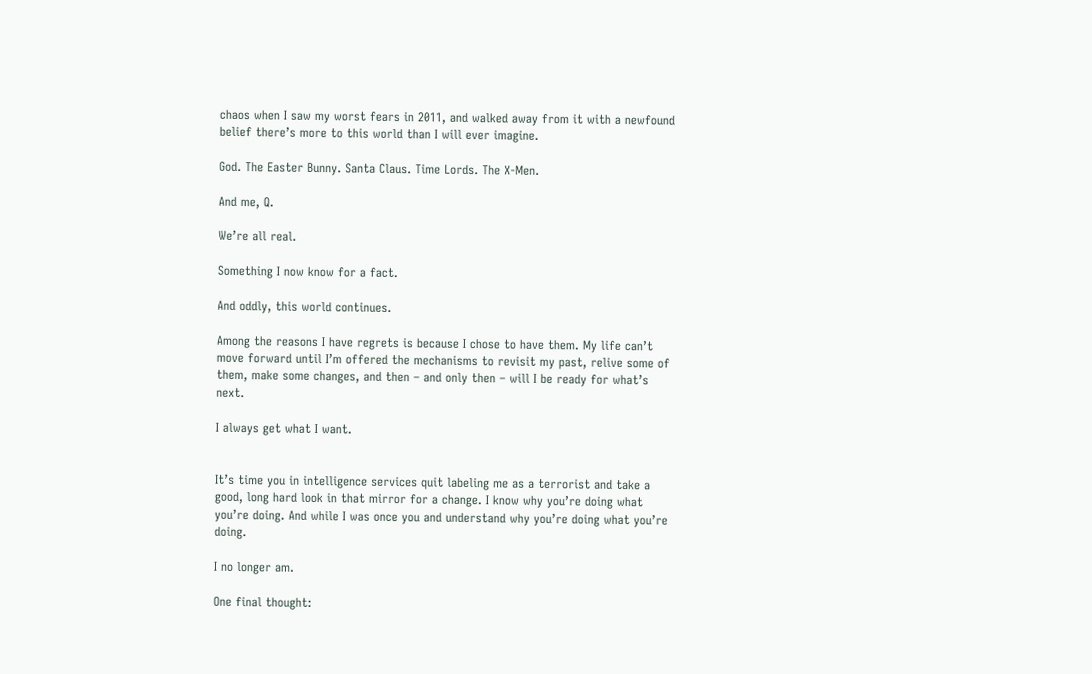chaos when I saw my worst fears in 2011, and walked away from it with a newfound belief there’s more to this world than I will ever imagine.

God. The Easter Bunny. Santa Claus. Time Lords. The X-Men.

And me, Q.

We’re all real.

Something I now know for a fact.

And oddly, this world continues.

Among the reasons I have regrets is because I chose to have them. My life can’t move forward until I’m offered the mechanisms to revisit my past, relive some of them, make some changes, and then – and only then – will I be ready for what’s next.

I always get what I want.


It’s time you in intelligence services quit labeling me as a terrorist and take a good, long hard look in that mirror for a change. I know why you’re doing what you’re doing. And while I was once you and understand why you’re doing what you’re doing.

I no longer am.

One final thought: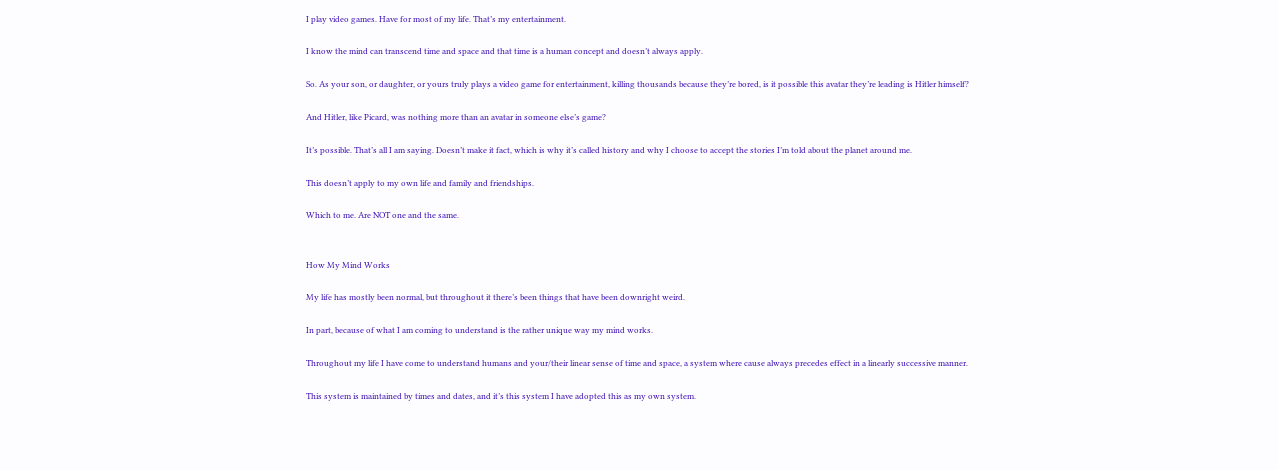I play video games. Have for most of my life. That’s my entertainment.

I know the mind can transcend time and space and that time is a human concept and doesn’t always apply.

So. As your son, or daughter, or yours truly plays a video game for entertainment, killing thousands because they’re bored, is it possible this avatar they’re leading is Hitler himself?

And Hitler, like Picard, was nothing more than an avatar in someone else’s game?

It’s possible. That’s all I am saying. Doesn’t make it fact, which is why it’s called history and why I choose to accept the stories I’m told about the planet around me.

This doesn’t apply to my own life and family and friendships.

Which to me. Are NOT one and the same.


How My Mind Works

My life has mostly been normal, but throughout it there’s been things that have been downright weird.

In part, because of what I am coming to understand is the rather unique way my mind works.

Throughout my life I have come to understand humans and your/their linear sense of time and space, a system where cause always precedes effect in a linearly successive manner.

This system is maintained by times and dates, and it’s this system I have adopted this as my own system.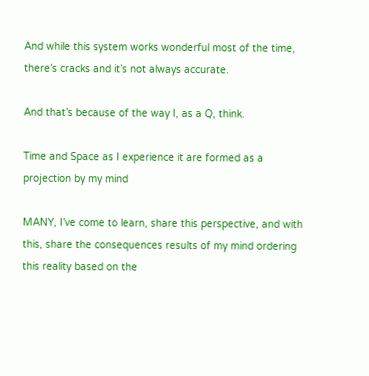And while this system works wonderful most of the time, there’s cracks and it’s not always accurate.

And that’s because of the way I, as a Q, think.

Time and Space as I experience it are formed as a projection by my mind

MANY, I’ve come to learn, share this perspective, and with this, share the consequences results of my mind ordering this reality based on the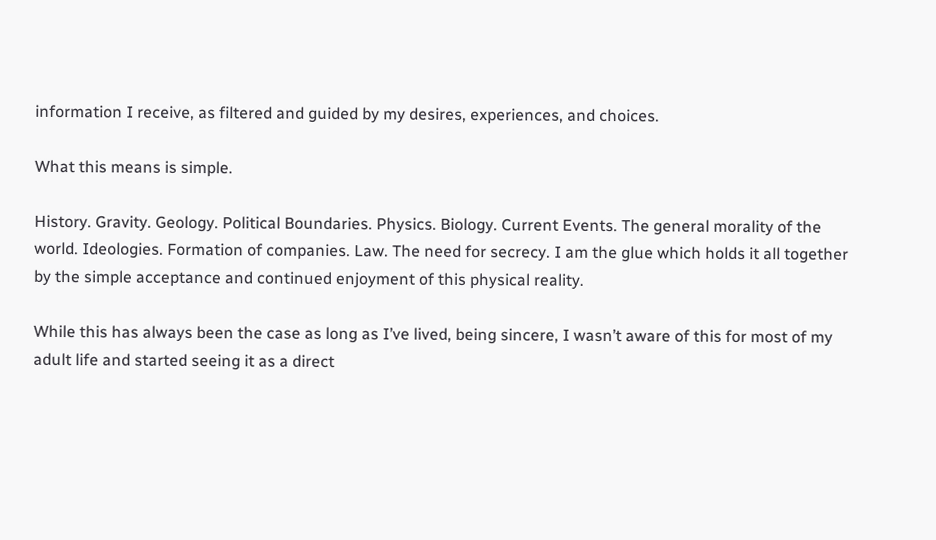information I receive, as filtered and guided by my desires, experiences, and choices.

What this means is simple.

History. Gravity. Geology. Political Boundaries. Physics. Biology. Current Events. The general morality of the world. Ideologies. Formation of companies. Law. The need for secrecy. I am the glue which holds it all together by the simple acceptance and continued enjoyment of this physical reality.

While this has always been the case as long as I’ve lived, being sincere, I wasn’t aware of this for most of my adult life and started seeing it as a direct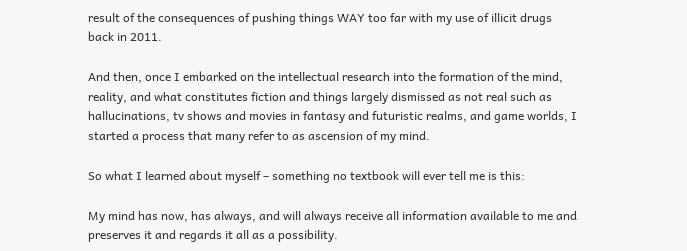result of the consequences of pushing things WAY too far with my use of illicit drugs back in 2011.

And then, once I embarked on the intellectual research into the formation of the mind, reality, and what constitutes fiction and things largely dismissed as not real such as hallucinations, tv shows and movies in fantasy and futuristic realms, and game worlds, I started a process that many refer to as ascension of my mind.

So what I learned about myself – something no textbook will ever tell me is this:

My mind has now, has always, and will always receive all information available to me and preserves it and regards it all as a possibility.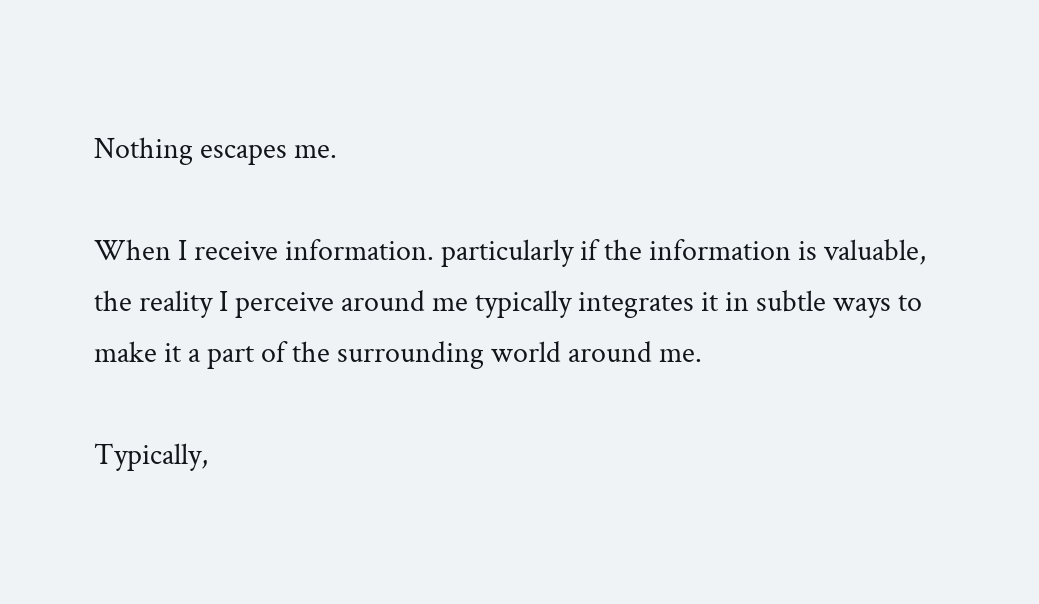Nothing escapes me.

When I receive information. particularly if the information is valuable, the reality I perceive around me typically integrates it in subtle ways to make it a part of the surrounding world around me.

Typically,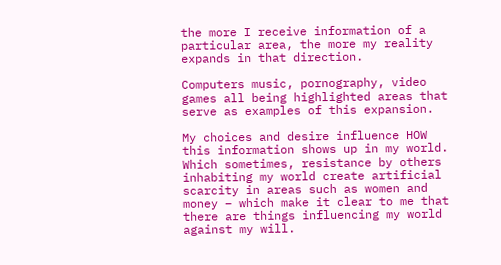the more I receive information of a particular area, the more my reality expands in that direction.

Computers music, pornography, video games all being highlighted areas that serve as examples of this expansion.

My choices and desire influence HOW this information shows up in my world. Which sometimes, resistance by others inhabiting my world create artificial scarcity in areas such as women and money – which make it clear to me that there are things influencing my world against my will.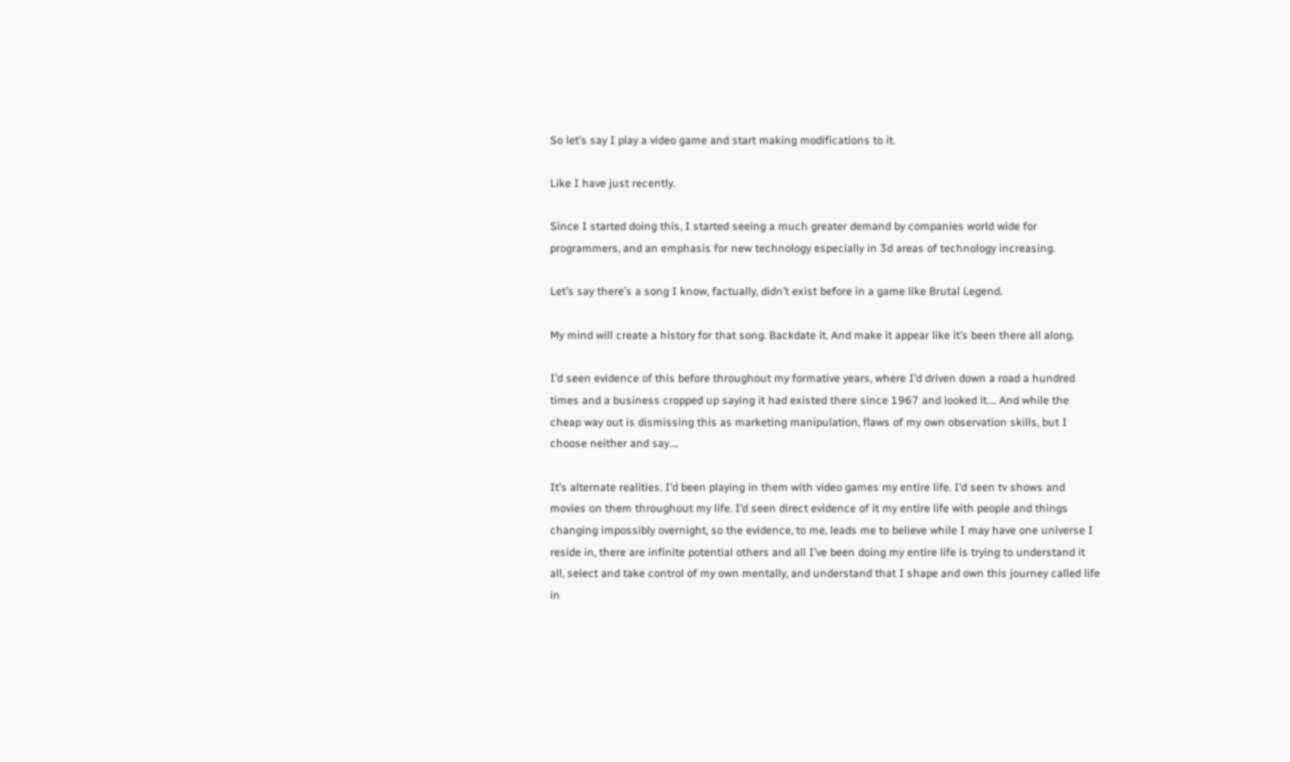So let’s say I play a video game and start making modifications to it.

Like I have just recently.

Since I started doing this, I started seeing a much greater demand by companies world wide for programmers, and an emphasis for new technology especially in 3d areas of technology increasing.

Let’s say there’s a song I know, factually, didn’t exist before in a game like Brutal Legend.

My mind will create a history for that song. Backdate it. And make it appear like it’s been there all along.

I’d seen evidence of this before throughout my formative years, where I’d driven down a road a hundred times and a business cropped up saying it had existed there since 1967 and looked it…. And while the cheap way out is dismissing this as marketing manipulation, flaws of my own observation skills, but I choose neither and say….

It’s alternate realities. I’d been playing in them with video games my entire life. I’d seen tv shows and movies on them throughout my life. I’d seen direct evidence of it my entire life with people and things changing impossibly overnight, so the evidence, to me, leads me to believe while I may have one universe I reside in, there are infinite potential others and all I’ve been doing my entire life is trying to understand it all, select and take control of my own mentally, and understand that I shape and own this journey called life in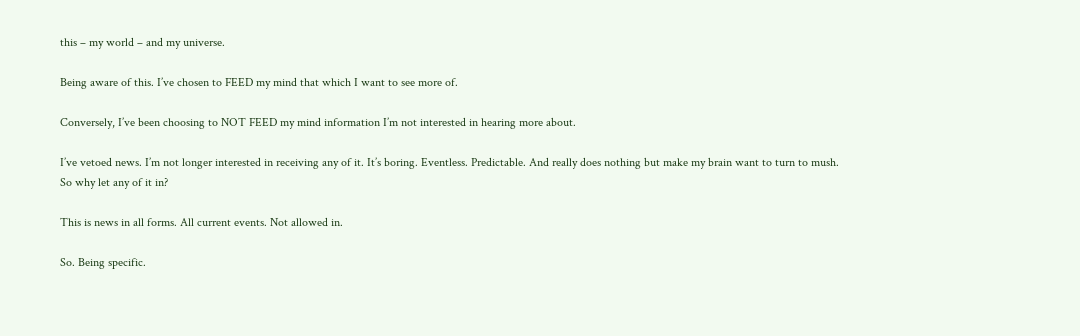this – my world – and my universe.

Being aware of this. I’ve chosen to FEED my mind that which I want to see more of.

Conversely, I’ve been choosing to NOT FEED my mind information I’m not interested in hearing more about.

I’ve vetoed news. I’m not longer interested in receiving any of it. It’s boring. Eventless. Predictable. And really does nothing but make my brain want to turn to mush. So why let any of it in?

This is news in all forms. All current events. Not allowed in.

So. Being specific.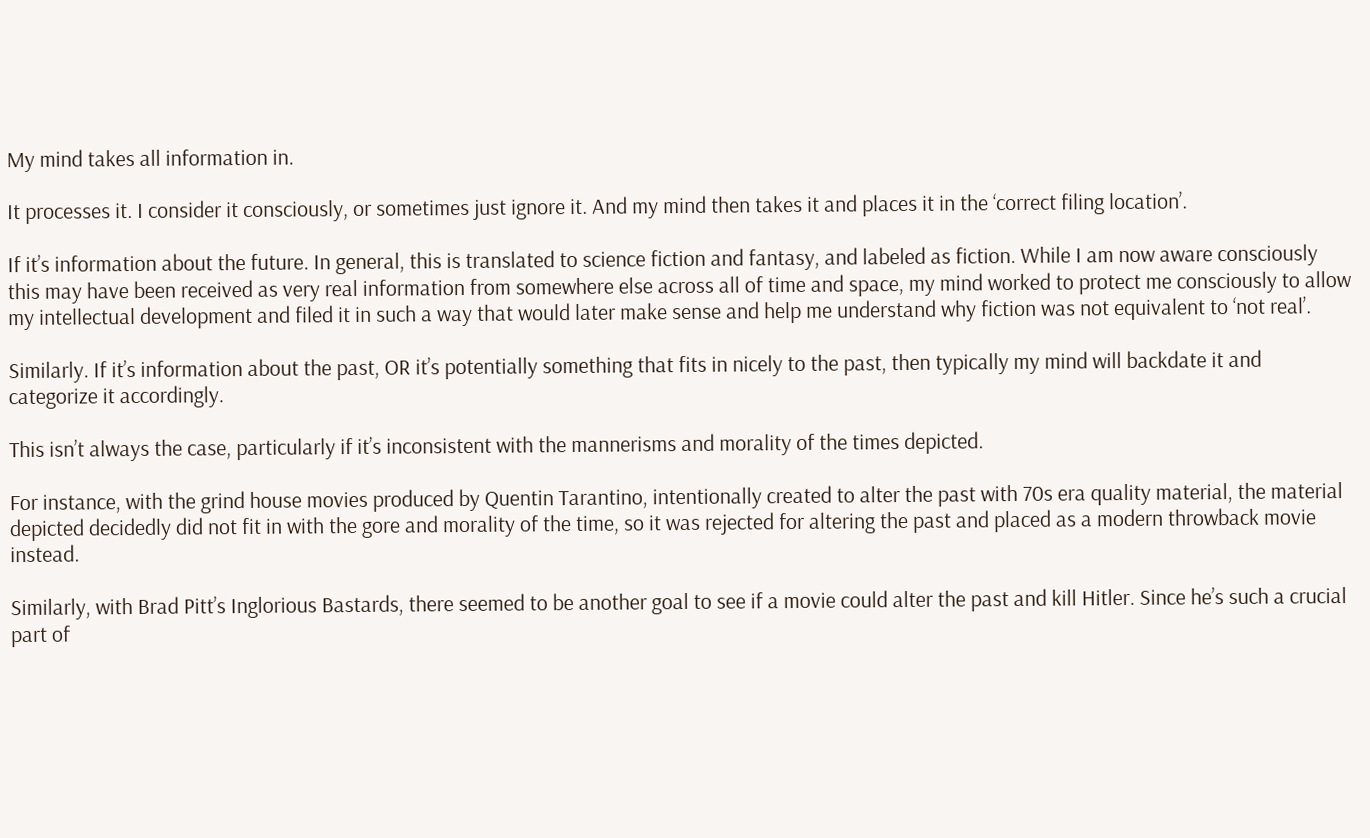My mind takes all information in.

It processes it. I consider it consciously, or sometimes just ignore it. And my mind then takes it and places it in the ‘correct filing location’.

If it’s information about the future. In general, this is translated to science fiction and fantasy, and labeled as fiction. While I am now aware consciously this may have been received as very real information from somewhere else across all of time and space, my mind worked to protect me consciously to allow my intellectual development and filed it in such a way that would later make sense and help me understand why fiction was not equivalent to ‘not real’.

Similarly. If it’s information about the past, OR it’s potentially something that fits in nicely to the past, then typically my mind will backdate it and categorize it accordingly.

This isn’t always the case, particularly if it’s inconsistent with the mannerisms and morality of the times depicted.

For instance, with the grind house movies produced by Quentin Tarantino, intentionally created to alter the past with 70s era quality material, the material depicted decidedly did not fit in with the gore and morality of the time, so it was rejected for altering the past and placed as a modern throwback movie instead.

Similarly, with Brad Pitt’s Inglorious Bastards, there seemed to be another goal to see if a movie could alter the past and kill Hitler. Since he’s such a crucial part of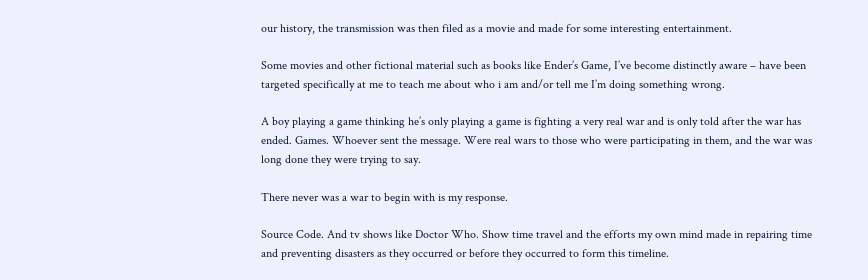our history, the transmission was then filed as a movie and made for some interesting entertainment.

Some movies and other fictional material such as books like Ender’s Game, I’ve become distinctly aware – have been targeted specifically at me to teach me about who i am and/or tell me I’m doing something wrong.

A boy playing a game thinking he’s only playing a game is fighting a very real war and is only told after the war has ended. Games. Whoever sent the message. Were real wars to those who were participating in them, and the war was long done they were trying to say.

There never was a war to begin with is my response.

Source Code. And tv shows like Doctor Who. Show time travel and the efforts my own mind made in repairing time and preventing disasters as they occurred or before they occurred to form this timeline.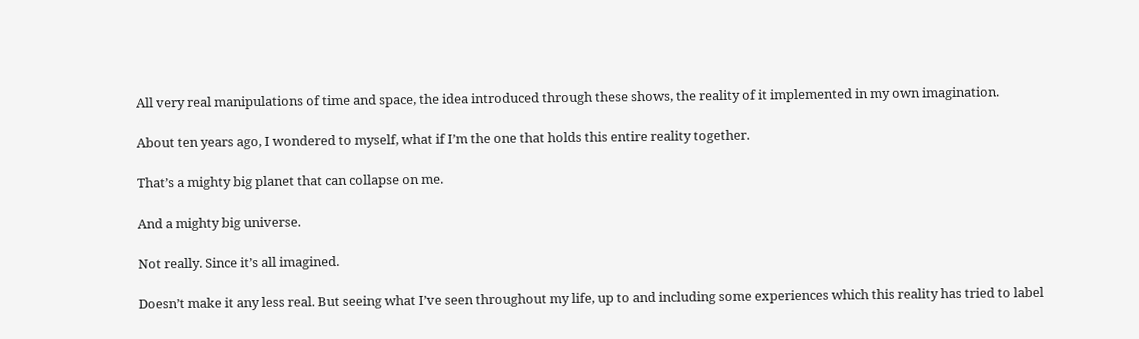All very real manipulations of time and space, the idea introduced through these shows, the reality of it implemented in my own imagination.

About ten years ago, I wondered to myself, what if I’m the one that holds this entire reality together.

That’s a mighty big planet that can collapse on me.

And a mighty big universe.

Not really. Since it’s all imagined.

Doesn’t make it any less real. But seeing what I’ve seen throughout my life, up to and including some experiences which this reality has tried to label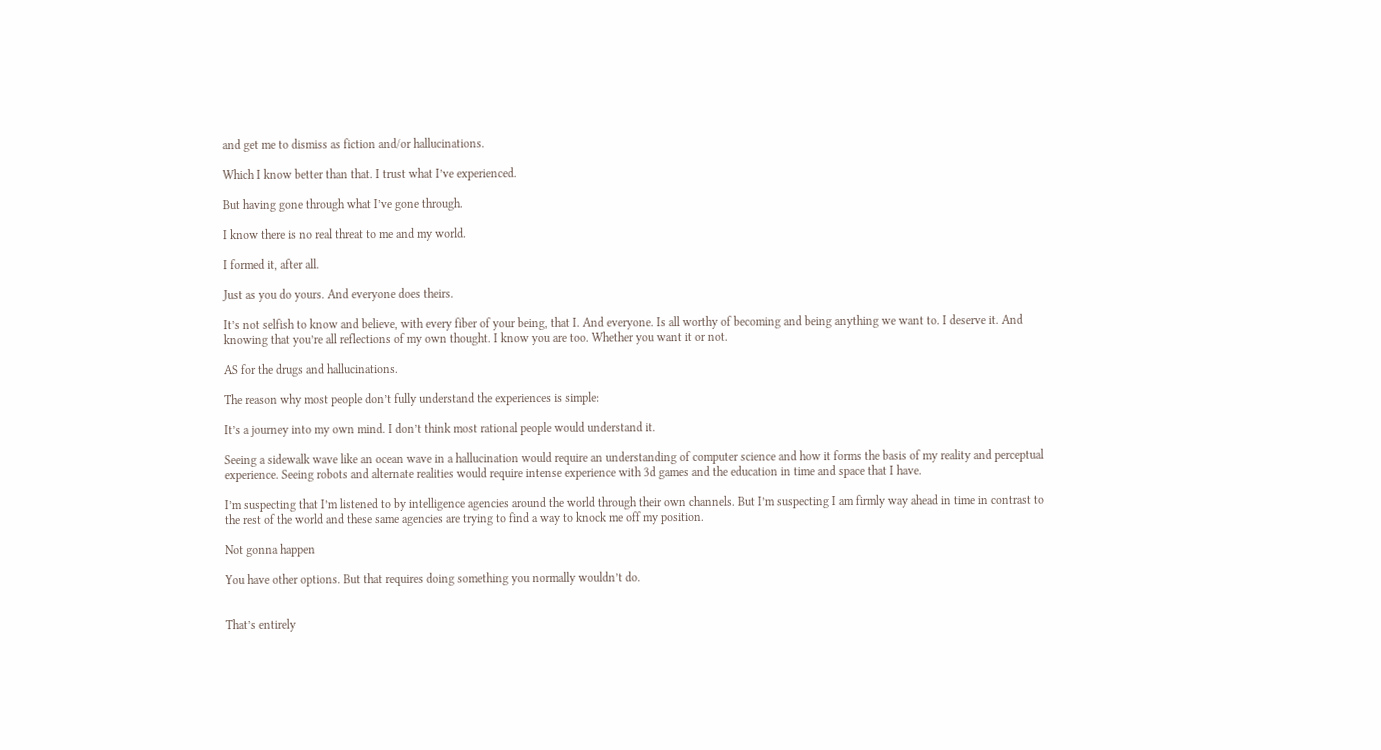and get me to dismiss as fiction and/or hallucinations.

Which I know better than that. I trust what I’ve experienced.

But having gone through what I’ve gone through.

I know there is no real threat to me and my world.

I formed it, after all.

Just as you do yours. And everyone does theirs.

It’s not selfish to know and believe, with every fiber of your being, that I. And everyone. Is all worthy of becoming and being anything we want to. I deserve it. And knowing that you’re all reflections of my own thought. I know you are too. Whether you want it or not.

AS for the drugs and hallucinations.

The reason why most people don’t fully understand the experiences is simple:

It’s a journey into my own mind. I don’t think most rational people would understand it.

Seeing a sidewalk wave like an ocean wave in a hallucination would require an understanding of computer science and how it forms the basis of my reality and perceptual experience. Seeing robots and alternate realities would require intense experience with 3d games and the education in time and space that I have.

I’m suspecting that I’m listened to by intelligence agencies around the world through their own channels. But I’m suspecting I am firmly way ahead in time in contrast to the rest of the world and these same agencies are trying to find a way to knock me off my position.

Not gonna happen

You have other options. But that requires doing something you normally wouldn’t do.


That’s entirely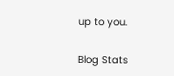up to you.

Blog Stats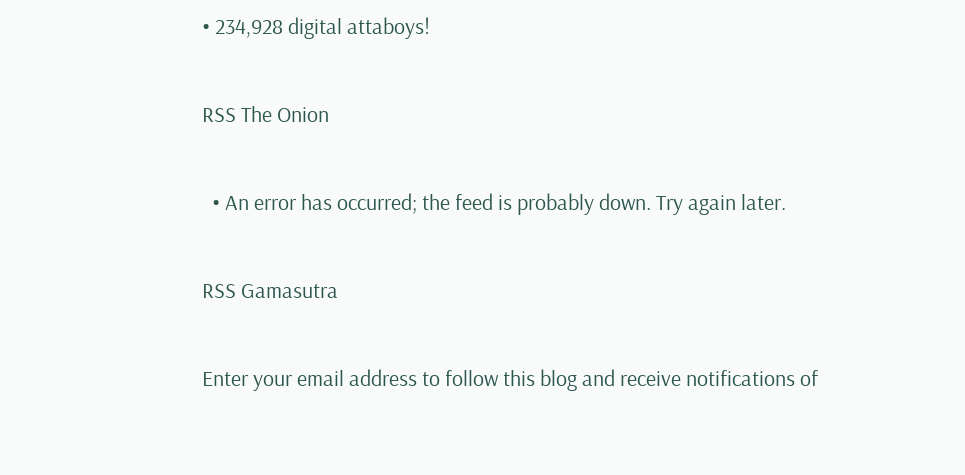• 234,928 digital attaboys!

RSS The Onion

  • An error has occurred; the feed is probably down. Try again later.

RSS Gamasutra

Enter your email address to follow this blog and receive notifications of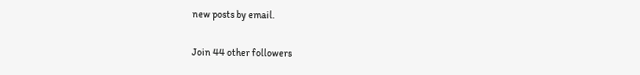new posts by email.

Join 44 other followers